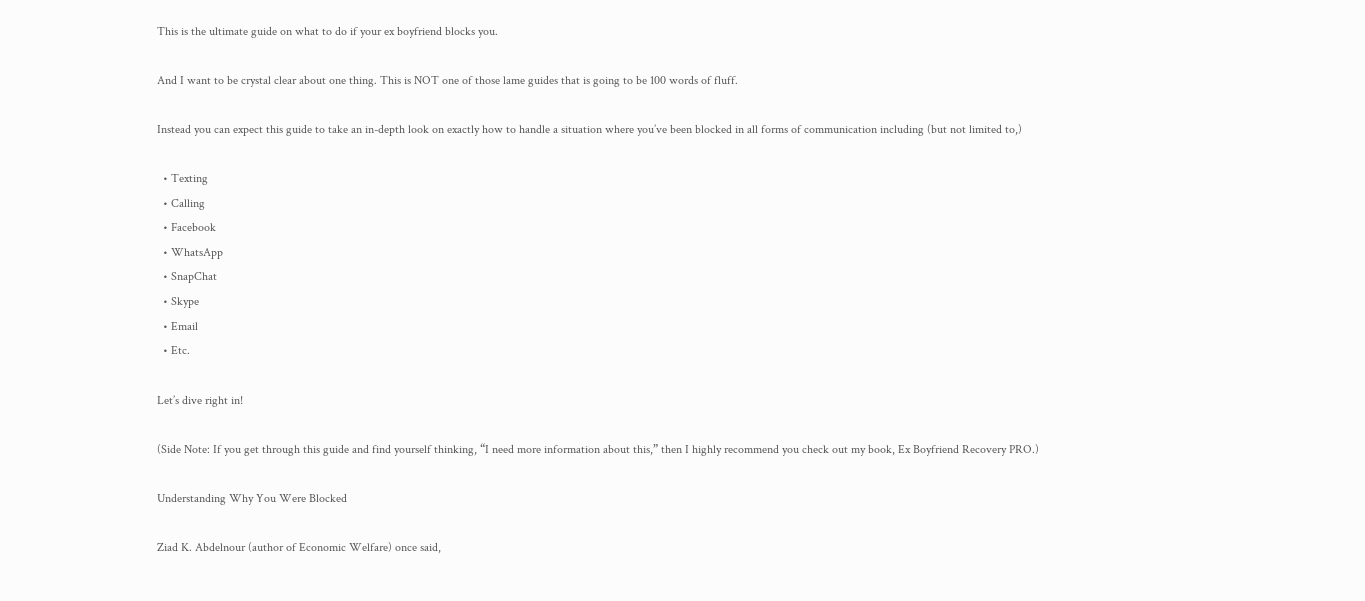This is the ultimate guide on what to do if your ex boyfriend blocks you.

And I want to be crystal clear about one thing. This is NOT one of those lame guides that is going to be 100 words of fluff.

Instead you can expect this guide to take an in-depth look on exactly how to handle a situation where you’ve been blocked in all forms of communication including (but not limited to,)

  • Texting
  • Calling
  • Facebook
  • WhatsApp
  • SnapChat
  • Skype
  • Email
  • Etc.

Let’s dive right in!

(Side Note: If you get through this guide and find yourself thinking, “I need more information about this,” then I highly recommend you check out my book, Ex Boyfriend Recovery PRO.)

Understanding Why You Were Blocked

Ziad K. Abdelnour (author of Economic Welfare) once said,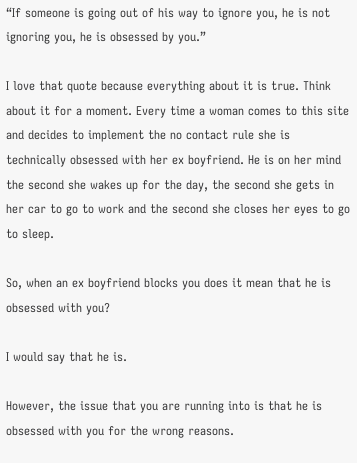“If someone is going out of his way to ignore you, he is not ignoring you, he is obsessed by you.”

I love that quote because everything about it is true. Think about it for a moment. Every time a woman comes to this site and decides to implement the no contact rule she is technically obsessed with her ex boyfriend. He is on her mind the second she wakes up for the day, the second she gets in her car to go to work and the second she closes her eyes to go to sleep.

So, when an ex boyfriend blocks you does it mean that he is obsessed with you?

I would say that he is.

However, the issue that you are running into is that he is obsessed with you for the wrong reasons.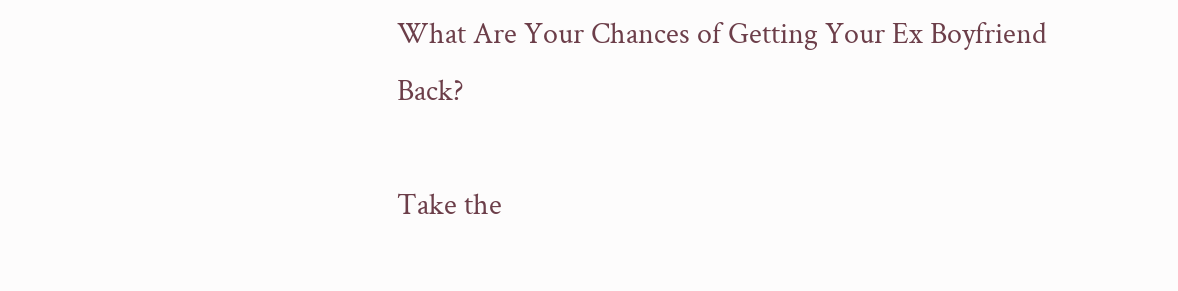What Are Your Chances of Getting Your Ex Boyfriend Back?

Take the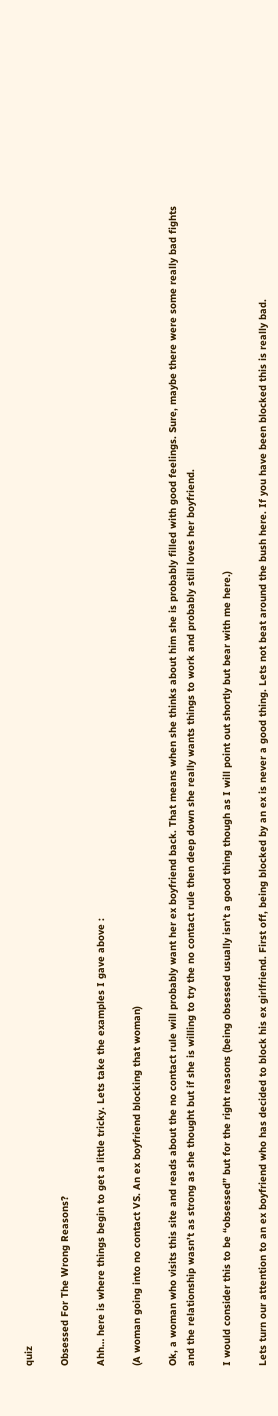quiz

Obsessed For The Wrong Reasons?

Ahh… here is where things begin to get a little tricky. Lets take the examples I gave above :

(A woman going into no contact VS. An ex boyfriend blocking that woman)

Ok, a woman who visits this site and reads about the no contact rule will probably want her ex boyfriend back. That means when she thinks about him she is probably filled with good feelings. Sure, maybe there were some really bad fights and the relationship wasn’t as strong as she thought but if she is willing to try the no contact rule then deep down she really wants things to work and probably still loves her boyfriend.

I would consider this to be “obsessed” but for the right reasons (being obsessed usually isn’t a good thing though as I will point out shortly but bear with me here.)

Lets turn our attention to an ex boyfriend who has decided to block his ex girlfriend. First off, being blocked by an ex is never a good thing. Lets not beat around the bush here. If you have been blocked this is really bad.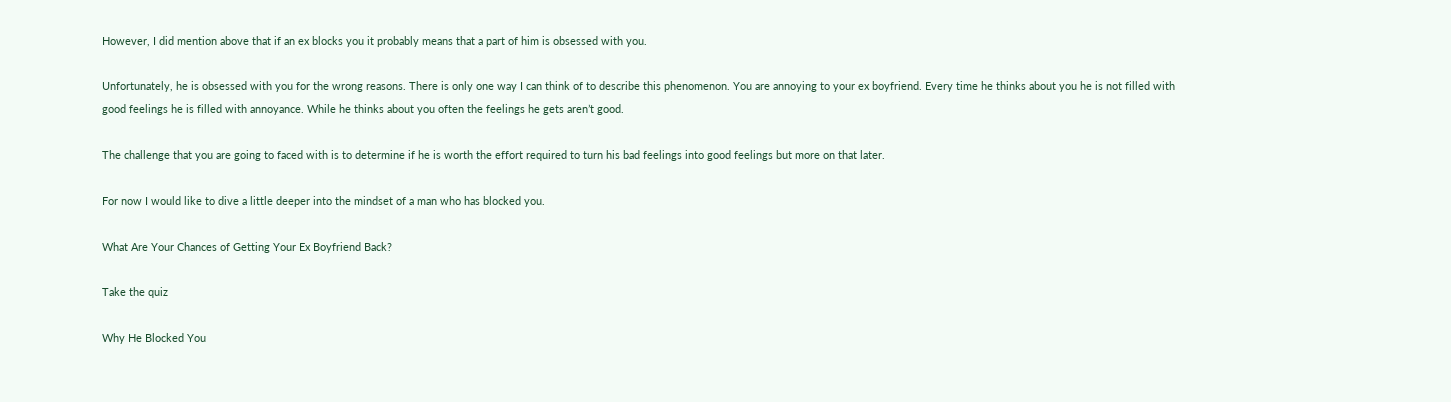However, I did mention above that if an ex blocks you it probably means that a part of him is obsessed with you.

Unfortunately, he is obsessed with you for the wrong reasons. There is only one way I can think of to describe this phenomenon. You are annoying to your ex boyfriend. Every time he thinks about you he is not filled with good feelings he is filled with annoyance. While he thinks about you often the feelings he gets aren’t good.

The challenge that you are going to faced with is to determine if he is worth the effort required to turn his bad feelings into good feelings but more on that later.

For now I would like to dive a little deeper into the mindset of a man who has blocked you.

What Are Your Chances of Getting Your Ex Boyfriend Back?

Take the quiz

Why He Blocked You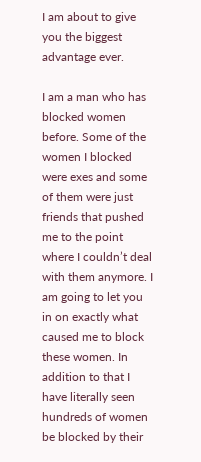I am about to give you the biggest advantage ever.

I am a man who has blocked women before. Some of the women I blocked were exes and some of them were just friends that pushed me to the point where I couldn’t deal with them anymore. I am going to let you in on exactly what caused me to block these women. In addition to that I have literally seen hundreds of women be blocked by their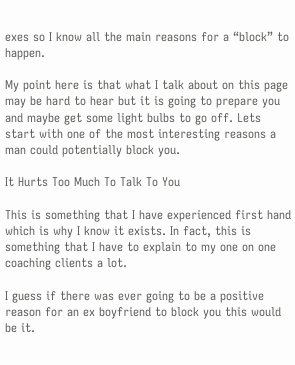exes so I know all the main reasons for a “block” to happen.

My point here is that what I talk about on this page may be hard to hear but it is going to prepare you and maybe get some light bulbs to go off. Lets start with one of the most interesting reasons a man could potentially block you.

It Hurts Too Much To Talk To You

This is something that I have experienced first hand which is why I know it exists. In fact, this is something that I have to explain to my one on one coaching clients a lot.

I guess if there was ever going to be a positive reason for an ex boyfriend to block you this would be it.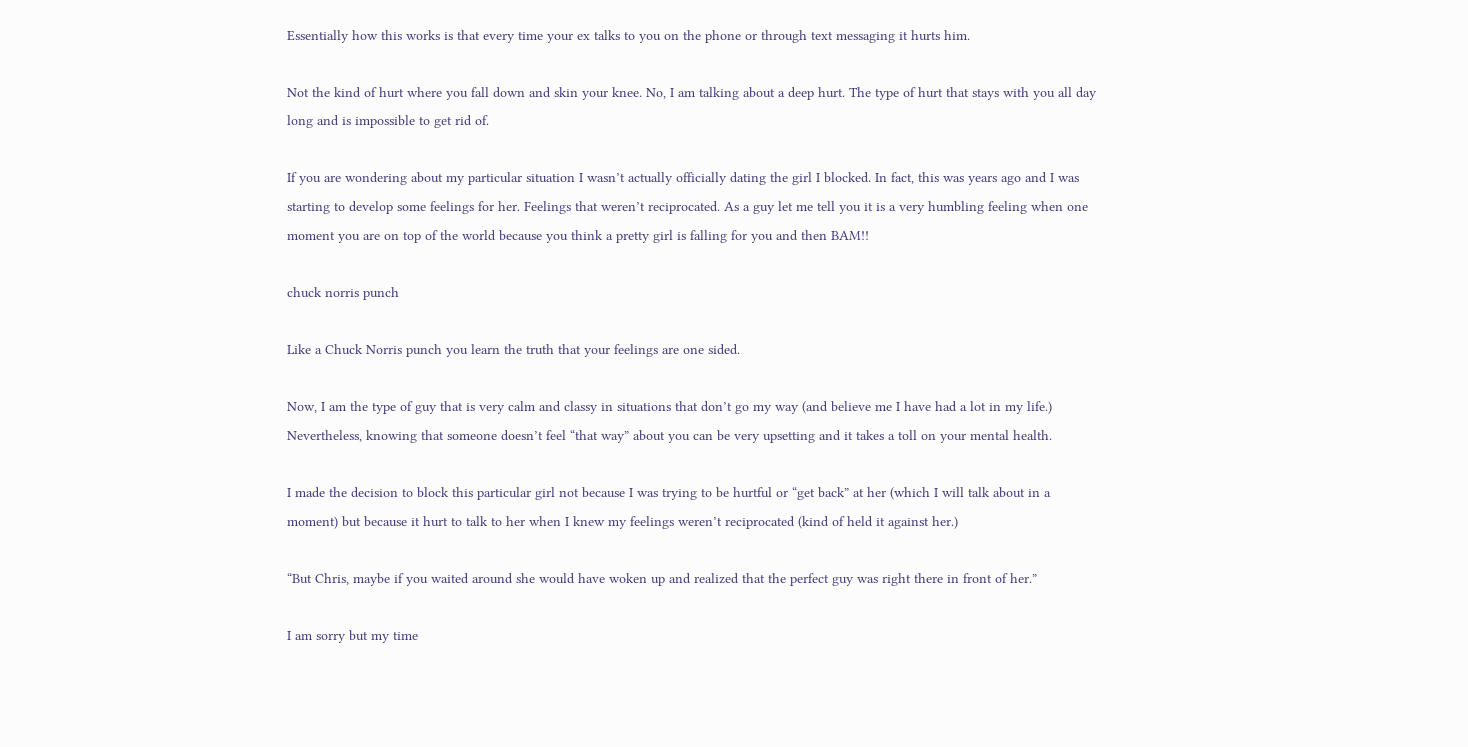Essentially how this works is that every time your ex talks to you on the phone or through text messaging it hurts him.

Not the kind of hurt where you fall down and skin your knee. No, I am talking about a deep hurt. The type of hurt that stays with you all day long and is impossible to get rid of.

If you are wondering about my particular situation I wasn’t actually officially dating the girl I blocked. In fact, this was years ago and I was starting to develop some feelings for her. Feelings that weren’t reciprocated. As a guy let me tell you it is a very humbling feeling when one moment you are on top of the world because you think a pretty girl is falling for you and then BAM!!

chuck norris punch

Like a Chuck Norris punch you learn the truth that your feelings are one sided.

Now, I am the type of guy that is very calm and classy in situations that don’t go my way (and believe me I have had a lot in my life.) Nevertheless, knowing that someone doesn’t feel “that way” about you can be very upsetting and it takes a toll on your mental health.

I made the decision to block this particular girl not because I was trying to be hurtful or “get back” at her (which I will talk about in a moment) but because it hurt to talk to her when I knew my feelings weren’t reciprocated (kind of held it against her.)

“But Chris, maybe if you waited around she would have woken up and realized that the perfect guy was right there in front of her.”

I am sorry but my time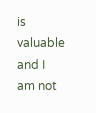is valuable and I am not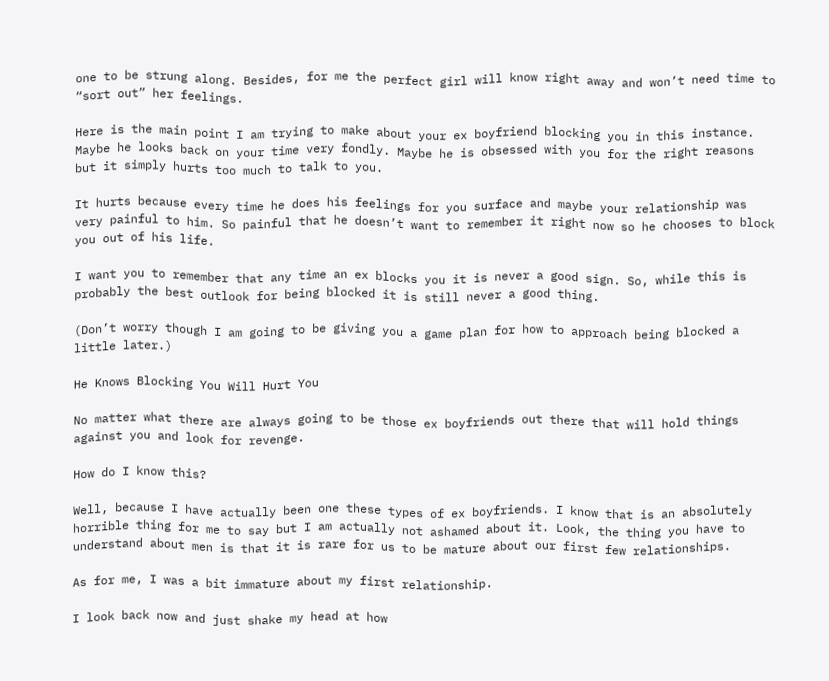one to be strung along. Besides, for me the perfect girl will know right away and won’t need time to “sort out” her feelings.

Here is the main point I am trying to make about your ex boyfriend blocking you in this instance. Maybe he looks back on your time very fondly. Maybe he is obsessed with you for the right reasons but it simply hurts too much to talk to you.

It hurts because every time he does his feelings for you surface and maybe your relationship was very painful to him. So painful that he doesn’t want to remember it right now so he chooses to block you out of his life.

I want you to remember that any time an ex blocks you it is never a good sign. So, while this is probably the best outlook for being blocked it is still never a good thing.

(Don’t worry though I am going to be giving you a game plan for how to approach being blocked a little later.)

He Knows Blocking You Will Hurt You

No matter what there are always going to be those ex boyfriends out there that will hold things against you and look for revenge.

How do I know this?

Well, because I have actually been one these types of ex boyfriends. I know that is an absolutely horrible thing for me to say but I am actually not ashamed about it. Look, the thing you have to understand about men is that it is rare for us to be mature about our first few relationships.

As for me, I was a bit immature about my first relationship.

I look back now and just shake my head at how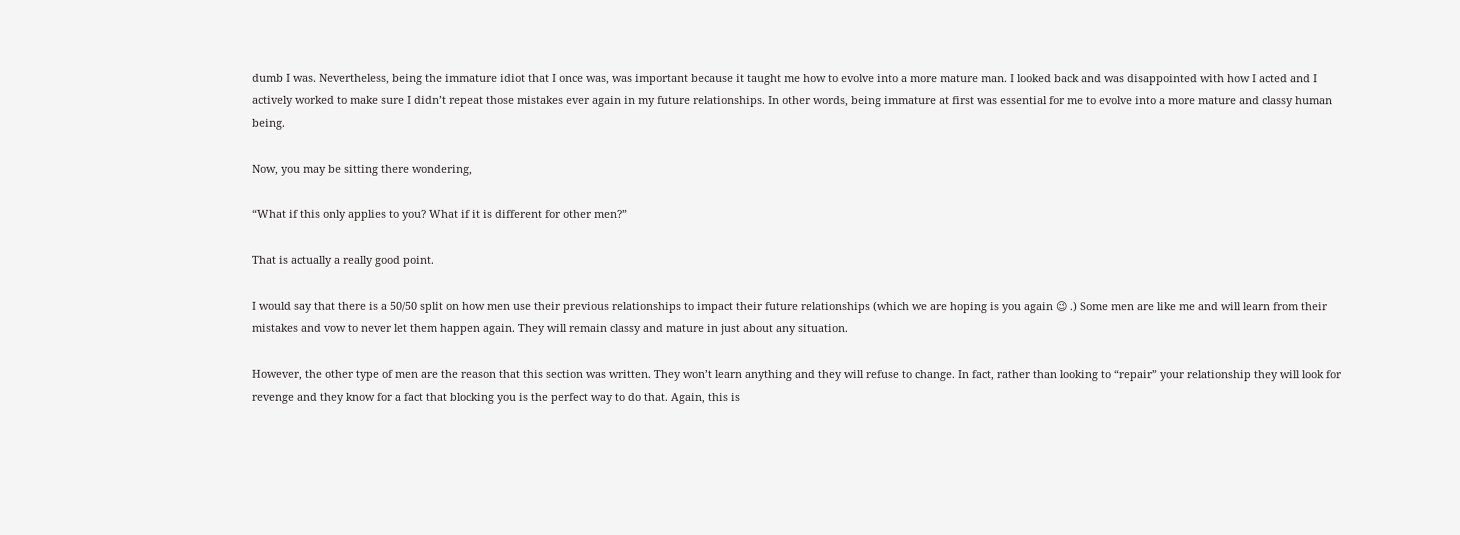dumb I was. Nevertheless, being the immature idiot that I once was, was important because it taught me how to evolve into a more mature man. I looked back and was disappointed with how I acted and I actively worked to make sure I didn’t repeat those mistakes ever again in my future relationships. In other words, being immature at first was essential for me to evolve into a more mature and classy human being.

Now, you may be sitting there wondering,

“What if this only applies to you? What if it is different for other men?”

That is actually a really good point.

I would say that there is a 50/50 split on how men use their previous relationships to impact their future relationships (which we are hoping is you again 😉 .) Some men are like me and will learn from their mistakes and vow to never let them happen again. They will remain classy and mature in just about any situation.

However, the other type of men are the reason that this section was written. They won’t learn anything and they will refuse to change. In fact, rather than looking to “repair” your relationship they will look for revenge and they know for a fact that blocking you is the perfect way to do that. Again, this is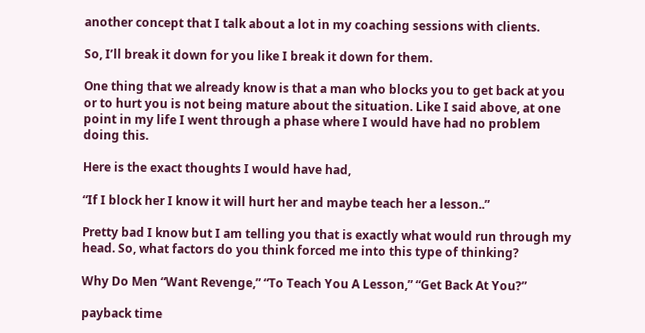another concept that I talk about a lot in my coaching sessions with clients.

So, I’ll break it down for you like I break it down for them.

One thing that we already know is that a man who blocks you to get back at you or to hurt you is not being mature about the situation. Like I said above, at one point in my life I went through a phase where I would have had no problem doing this.

Here is the exact thoughts I would have had,

“If I block her I know it will hurt her and maybe teach her a lesson..”

Pretty bad I know but I am telling you that is exactly what would run through my head. So, what factors do you think forced me into this type of thinking?

Why Do Men “Want Revenge,” “To Teach You A Lesson,” “Get Back At You?”

payback time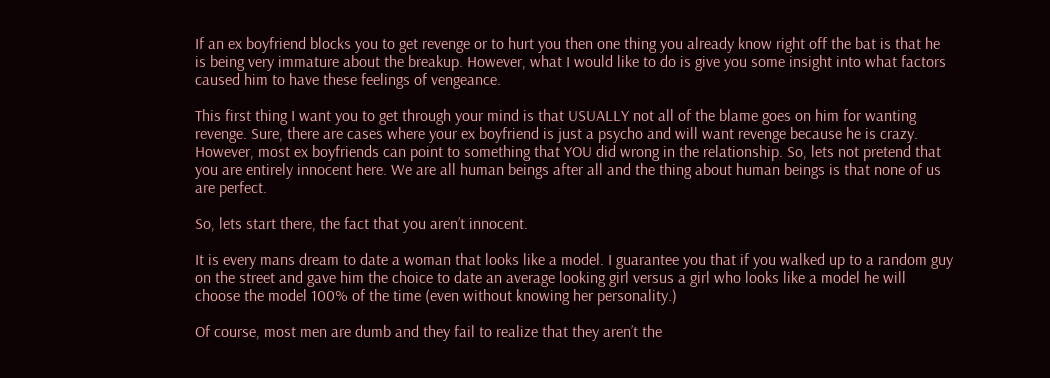If an ex boyfriend blocks you to get revenge or to hurt you then one thing you already know right off the bat is that he is being very immature about the breakup. However, what I would like to do is give you some insight into what factors caused him to have these feelings of vengeance.

This first thing I want you to get through your mind is that USUALLY not all of the blame goes on him for wanting revenge. Sure, there are cases where your ex boyfriend is just a psycho and will want revenge because he is crazy. However, most ex boyfriends can point to something that YOU did wrong in the relationship. So, lets not pretend that you are entirely innocent here. We are all human beings after all and the thing about human beings is that none of us are perfect.

So, lets start there, the fact that you aren’t innocent.

It is every mans dream to date a woman that looks like a model. I guarantee you that if you walked up to a random guy on the street and gave him the choice to date an average looking girl versus a girl who looks like a model he will choose the model 100% of the time (even without knowing her personality.)

Of course, most men are dumb and they fail to realize that they aren’t the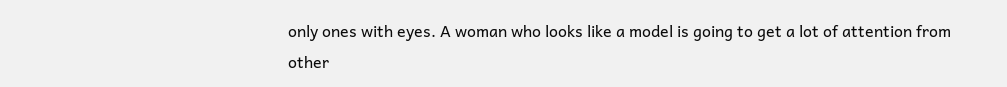only ones with eyes. A woman who looks like a model is going to get a lot of attention from other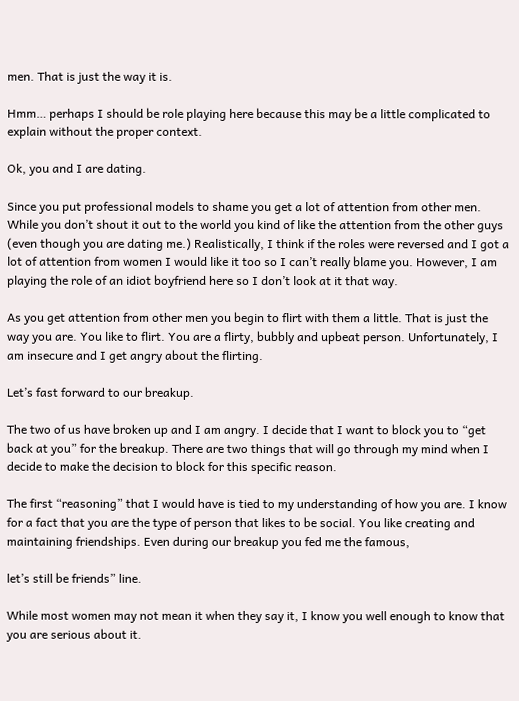men. That is just the way it is.

Hmm… perhaps I should be role playing here because this may be a little complicated to explain without the proper context.

Ok, you and I are dating.

Since you put professional models to shame you get a lot of attention from other men. While you don’t shout it out to the world you kind of like the attention from the other guys (even though you are dating me.) Realistically, I think if the roles were reversed and I got a lot of attention from women I would like it too so I can’t really blame you. However, I am playing the role of an idiot boyfriend here so I don’t look at it that way.

As you get attention from other men you begin to flirt with them a little. That is just the way you are. You like to flirt. You are a flirty, bubbly and upbeat person. Unfortunately, I am insecure and I get angry about the flirting.

Let’s fast forward to our breakup.

The two of us have broken up and I am angry. I decide that I want to block you to “get back at you” for the breakup. There are two things that will go through my mind when I decide to make the decision to block for this specific reason.

The first “reasoning” that I would have is tied to my understanding of how you are. I know for a fact that you are the type of person that likes to be social. You like creating and maintaining friendships. Even during our breakup you fed me the famous,

let’s still be friends” line.

While most women may not mean it when they say it, I know you well enough to know that you are serious about it.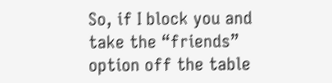So, if I block you and take the “friends” option off the table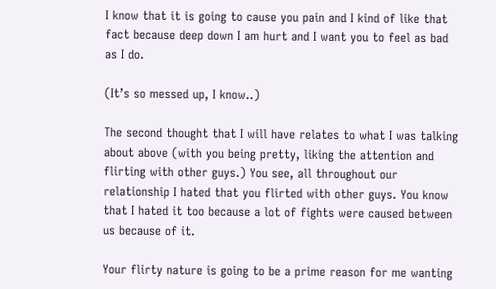I know that it is going to cause you pain and I kind of like that fact because deep down I am hurt and I want you to feel as bad as I do.

(It’s so messed up, I know..)

The second thought that I will have relates to what I was talking about above (with you being pretty, liking the attention and flirting with other guys.) You see, all throughout our relationship I hated that you flirted with other guys. You know that I hated it too because a lot of fights were caused between us because of it.

Your flirty nature is going to be a prime reason for me wanting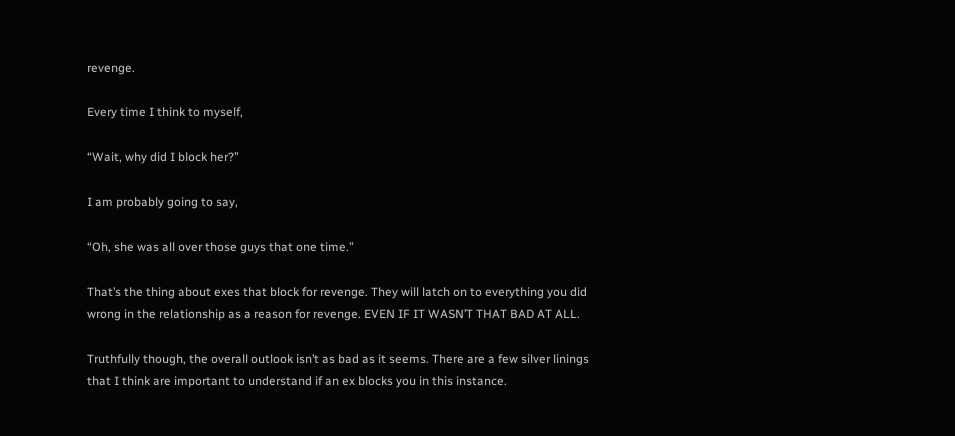revenge.

Every time I think to myself,

“Wait, why did I block her?”

I am probably going to say,

“Oh, she was all over those guys that one time.”

That’s the thing about exes that block for revenge. They will latch on to everything you did wrong in the relationship as a reason for revenge. EVEN IF IT WASN’T THAT BAD AT ALL.

Truthfully though, the overall outlook isn’t as bad as it seems. There are a few silver linings that I think are important to understand if an ex blocks you in this instance.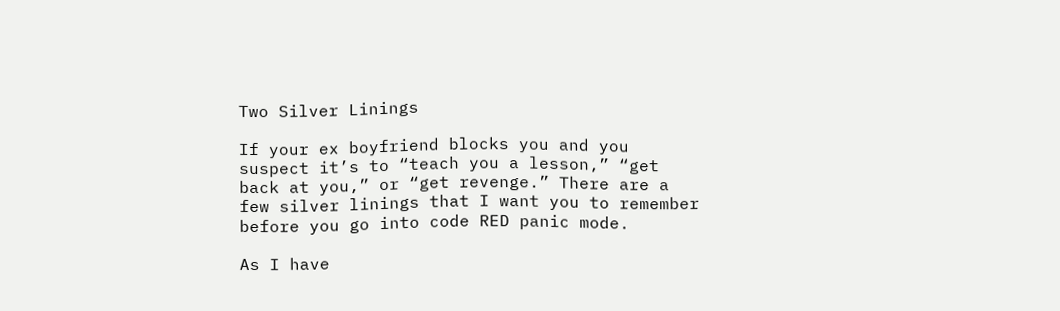Two Silver Linings

If your ex boyfriend blocks you and you suspect it’s to “teach you a lesson,” “get back at you,” or “get revenge.” There are a few silver linings that I want you to remember before you go into code RED panic mode.

As I have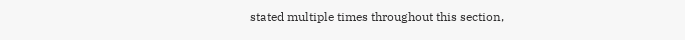stated multiple times throughout this section,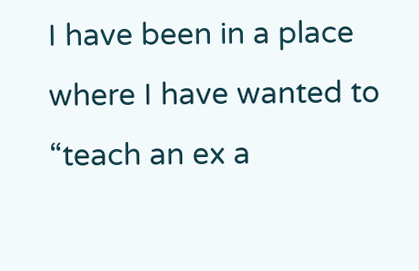I have been in a place where I have wanted to “teach an ex a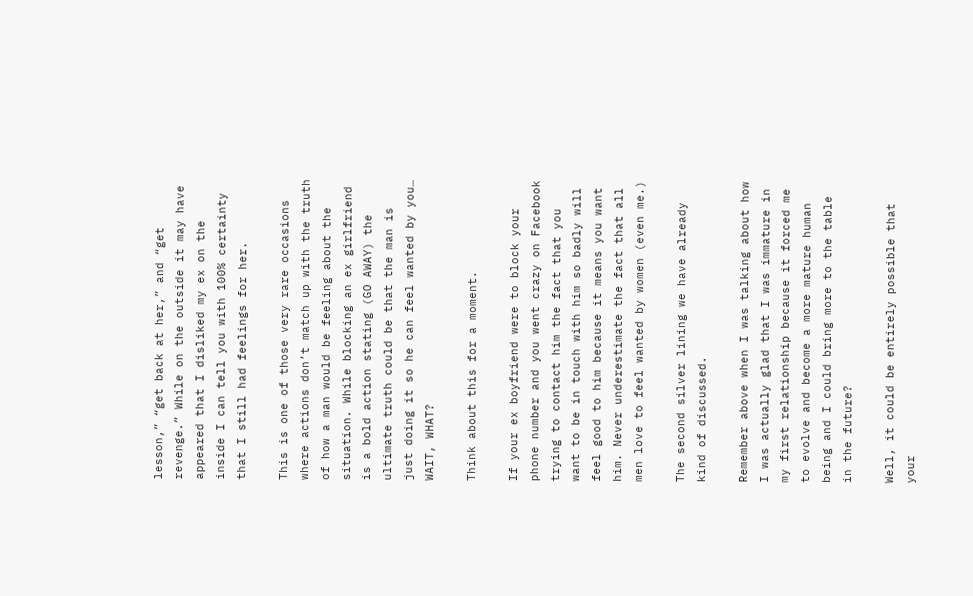lesson,” “get back at her,” and “get revenge.” While on the outside it may have appeared that I disliked my ex on the inside I can tell you with 100% certainty that I still had feelings for her.

This is one of those very rare occasions where actions don’t match up with the truth of how a man would be feeling about the situation. While blocking an ex girlfriend is a bold action stating (GO AWAY) the ultimate truth could be that the man is just doing it so he can feel wanted by you… WAIT, WHAT?

Think about this for a moment.

If your ex boyfriend were to block your phone number and you went crazy on Facebook trying to contact him the fact that you want to be in touch with him so badly will feel good to him because it means you want him. Never underestimate the fact that all men love to feel wanted by women (even me.)

The second silver lining we have already kind of discussed.

Remember above when I was talking about how I was actually glad that I was immature in my first relationship because it forced me to evolve and become a more mature human being and I could bring more to the table in the future?

Well, it could be entirely possible that your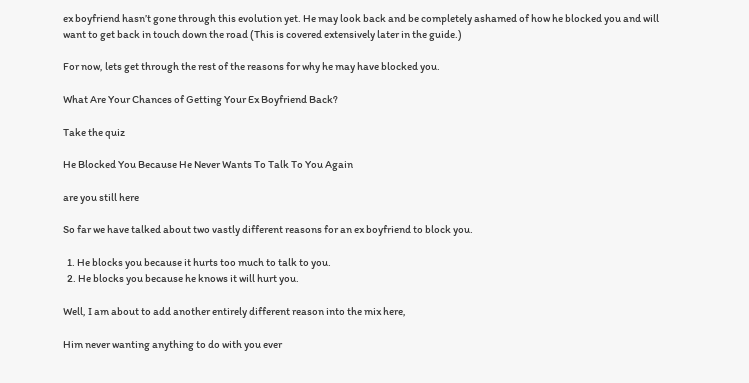ex boyfriend hasn’t gone through this evolution yet. He may look back and be completely ashamed of how he blocked you and will want to get back in touch down the road (This is covered extensively later in the guide.)

For now, lets get through the rest of the reasons for why he may have blocked you.

What Are Your Chances of Getting Your Ex Boyfriend Back?

Take the quiz

He Blocked You Because He Never Wants To Talk To You Again

are you still here

So far we have talked about two vastly different reasons for an ex boyfriend to block you.

  1. He blocks you because it hurts too much to talk to you.
  2. He blocks you because he knows it will hurt you.

Well, I am about to add another entirely different reason into the mix here,

Him never wanting anything to do with you ever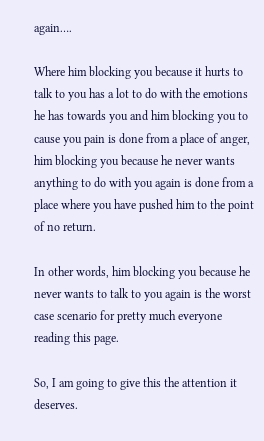again….

Where him blocking you because it hurts to talk to you has a lot to do with the emotions he has towards you and him blocking you to cause you pain is done from a place of anger, him blocking you because he never wants anything to do with you again is done from a place where you have pushed him to the point of no return.

In other words, him blocking you because he never wants to talk to you again is the worst case scenario for pretty much everyone reading this page.

So, I am going to give this the attention it deserves.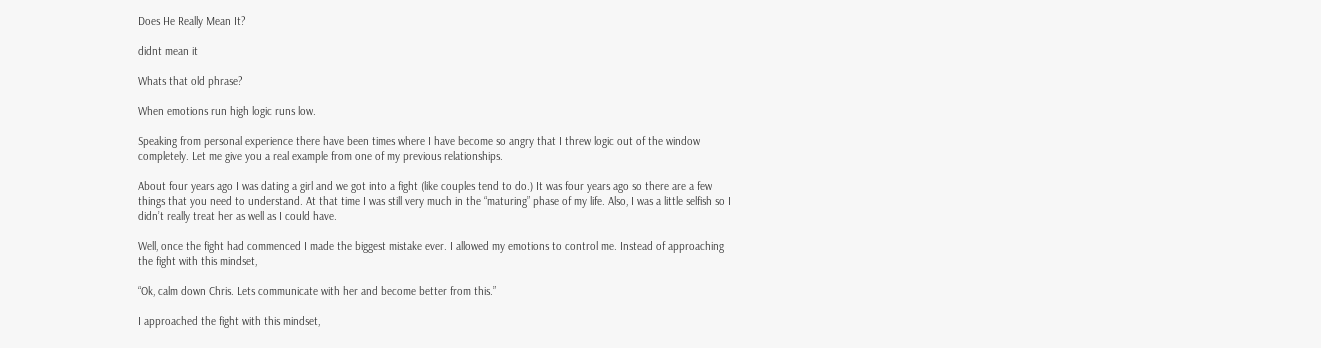Does He Really Mean It?

didnt mean it

Whats that old phrase?

When emotions run high logic runs low.

Speaking from personal experience there have been times where I have become so angry that I threw logic out of the window completely. Let me give you a real example from one of my previous relationships.

About four years ago I was dating a girl and we got into a fight (like couples tend to do.) It was four years ago so there are a few things that you need to understand. At that time I was still very much in the “maturing” phase of my life. Also, I was a little selfish so I didn’t really treat her as well as I could have.

Well, once the fight had commenced I made the biggest mistake ever. I allowed my emotions to control me. Instead of approaching the fight with this mindset,

“Ok, calm down Chris. Lets communicate with her and become better from this.”

I approached the fight with this mindset,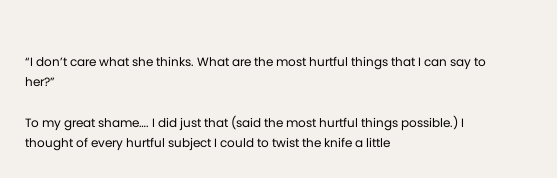“I don’t care what she thinks. What are the most hurtful things that I can say to her?”

To my great shame…. I did just that (said the most hurtful things possible.) I thought of every hurtful subject I could to twist the knife a little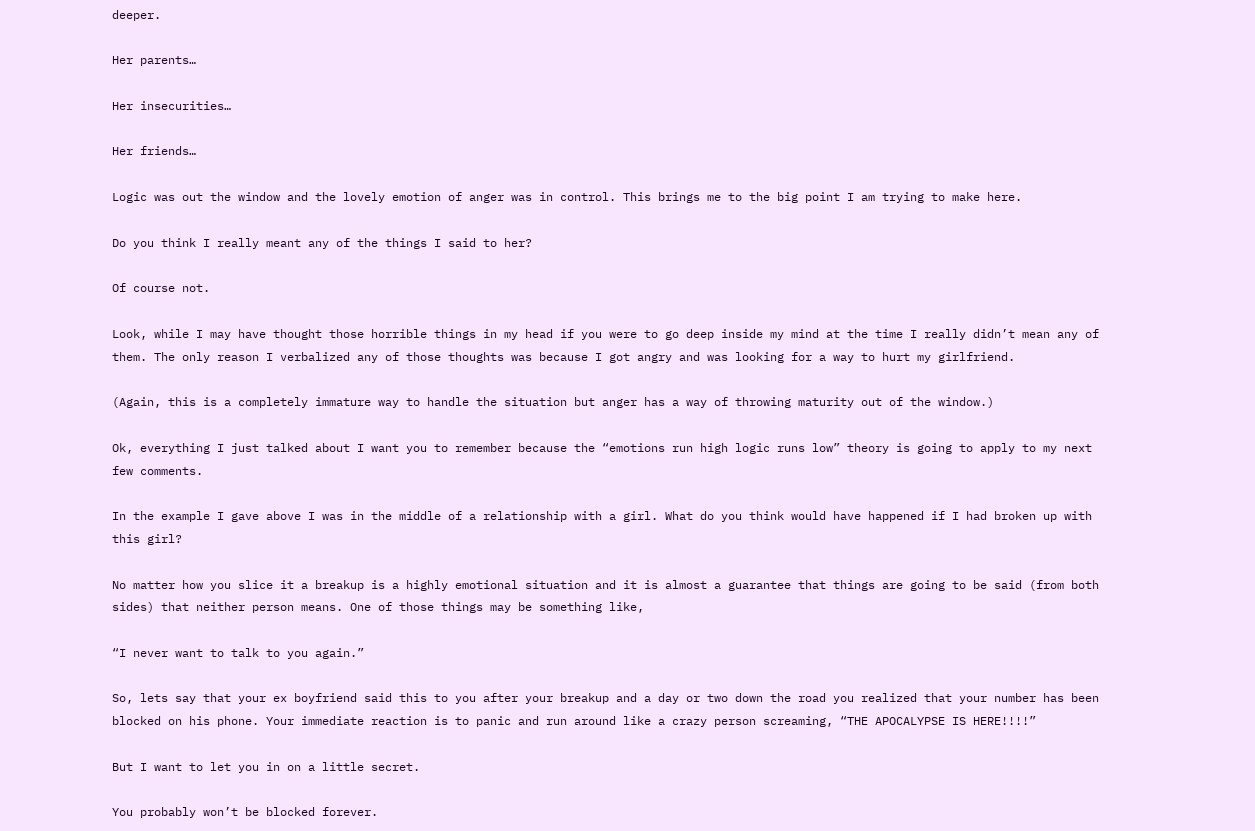deeper.

Her parents…

Her insecurities…

Her friends…

Logic was out the window and the lovely emotion of anger was in control. This brings me to the big point I am trying to make here.

Do you think I really meant any of the things I said to her?

Of course not.

Look, while I may have thought those horrible things in my head if you were to go deep inside my mind at the time I really didn’t mean any of them. The only reason I verbalized any of those thoughts was because I got angry and was looking for a way to hurt my girlfriend.

(Again, this is a completely immature way to handle the situation but anger has a way of throwing maturity out of the window.)

Ok, everything I just talked about I want you to remember because the “emotions run high logic runs low” theory is going to apply to my next few comments.

In the example I gave above I was in the middle of a relationship with a girl. What do you think would have happened if I had broken up with this girl?

No matter how you slice it a breakup is a highly emotional situation and it is almost a guarantee that things are going to be said (from both sides) that neither person means. One of those things may be something like,

“I never want to talk to you again.”

So, lets say that your ex boyfriend said this to you after your breakup and a day or two down the road you realized that your number has been blocked on his phone. Your immediate reaction is to panic and run around like a crazy person screaming, “THE APOCALYPSE IS HERE!!!!”

But I want to let you in on a little secret.

You probably won’t be blocked forever.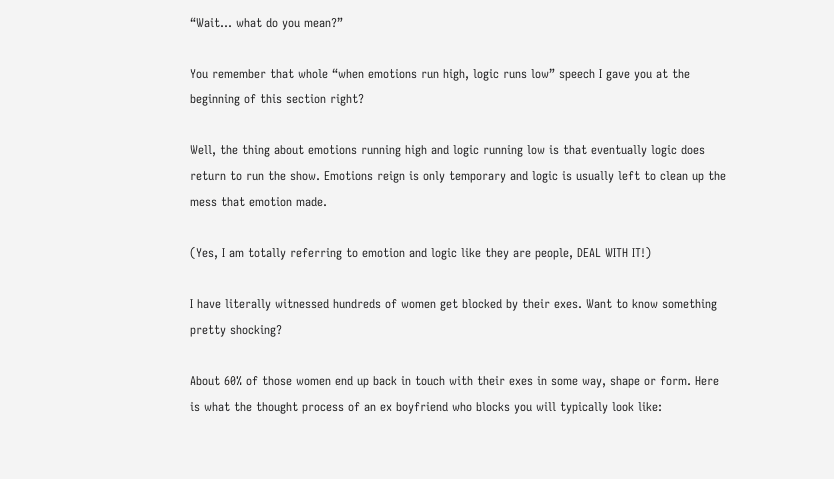“Wait… what do you mean?”

You remember that whole “when emotions run high, logic runs low” speech I gave you at the beginning of this section right?

Well, the thing about emotions running high and logic running low is that eventually logic does return to run the show. Emotions reign is only temporary and logic is usually left to clean up the mess that emotion made.

(Yes, I am totally referring to emotion and logic like they are people, DEAL WITH IT!)

I have literally witnessed hundreds of women get blocked by their exes. Want to know something pretty shocking?

About 60% of those women end up back in touch with their exes in some way, shape or form. Here is what the thought process of an ex boyfriend who blocks you will typically look like: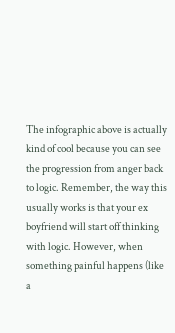The infographic above is actually kind of cool because you can see the progression from anger back to logic. Remember, the way this usually works is that your ex boyfriend will start off thinking with logic. However, when something painful happens (like a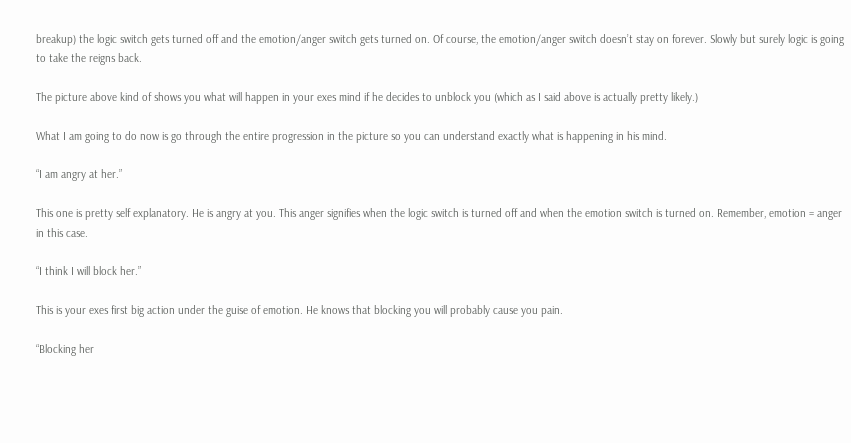breakup) the logic switch gets turned off and the emotion/anger switch gets turned on. Of course, the emotion/anger switch doesn’t stay on forever. Slowly but surely logic is going to take the reigns back.

The picture above kind of shows you what will happen in your exes mind if he decides to unblock you (which as I said above is actually pretty likely.)

What I am going to do now is go through the entire progression in the picture so you can understand exactly what is happening in his mind.

“I am angry at her.”

This one is pretty self explanatory. He is angry at you. This anger signifies when the logic switch is turned off and when the emotion switch is turned on. Remember, emotion = anger in this case.

“I think I will block her.”

This is your exes first big action under the guise of emotion. He knows that blocking you will probably cause you pain.

“Blocking her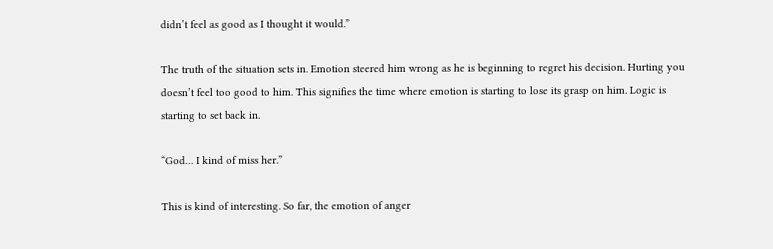didn’t feel as good as I thought it would.”

The truth of the situation sets in. Emotion steered him wrong as he is beginning to regret his decision. Hurting you doesn’t feel too good to him. This signifies the time where emotion is starting to lose its grasp on him. Logic is starting to set back in.

“God… I kind of miss her.”

This is kind of interesting. So far, the emotion of anger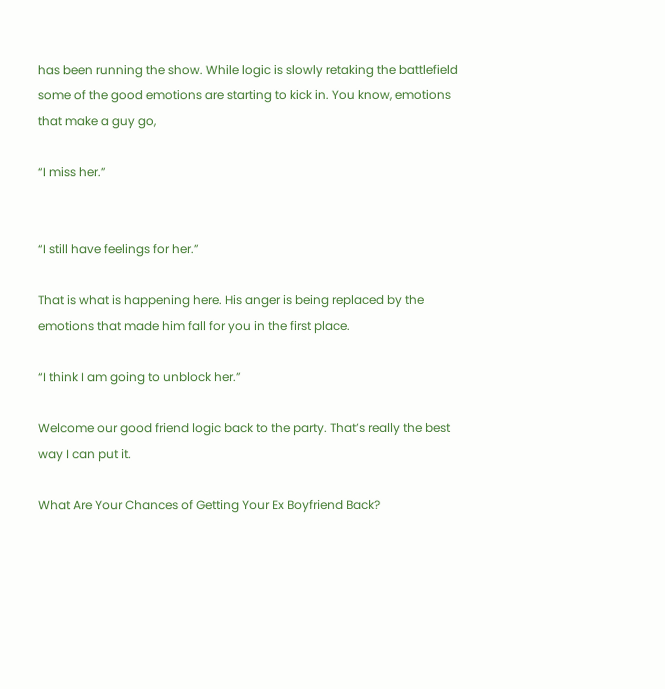has been running the show. While logic is slowly retaking the battlefield some of the good emotions are starting to kick in. You know, emotions that make a guy go,

“I miss her.”


“I still have feelings for her.”

That is what is happening here. His anger is being replaced by the emotions that made him fall for you in the first place.

“I think I am going to unblock her.”

Welcome our good friend logic back to the party. That’s really the best way I can put it.

What Are Your Chances of Getting Your Ex Boyfriend Back?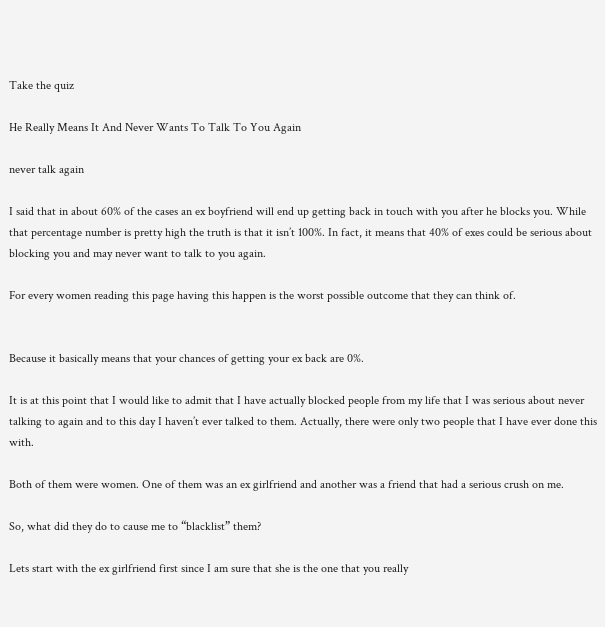Take the quiz

He Really Means It And Never Wants To Talk To You Again

never talk again

I said that in about 60% of the cases an ex boyfriend will end up getting back in touch with you after he blocks you. While that percentage number is pretty high the truth is that it isn’t 100%. In fact, it means that 40% of exes could be serious about blocking you and may never want to talk to you again.

For every women reading this page having this happen is the worst possible outcome that they can think of.


Because it basically means that your chances of getting your ex back are 0%.

It is at this point that I would like to admit that I have actually blocked people from my life that I was serious about never talking to again and to this day I haven’t ever talked to them. Actually, there were only two people that I have ever done this with.

Both of them were women. One of them was an ex girlfriend and another was a friend that had a serious crush on me.

So, what did they do to cause me to “blacklist” them?

Lets start with the ex girlfriend first since I am sure that she is the one that you really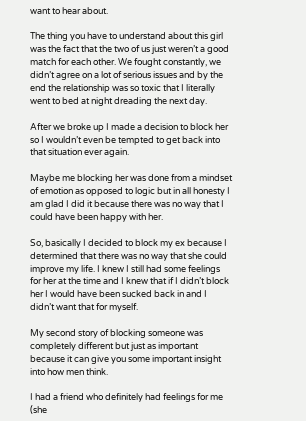want to hear about.

The thing you have to understand about this girl was the fact that the two of us just weren’t a good match for each other. We fought constantly, we didn’t agree on a lot of serious issues and by the end the relationship was so toxic that I literally went to bed at night dreading the next day.

After we broke up I made a decision to block her so I wouldn’t even be tempted to get back into that situation ever again.

Maybe me blocking her was done from a mindset of emotion as opposed to logic but in all honesty I am glad I did it because there was no way that I could have been happy with her.

So, basically I decided to block my ex because I determined that there was no way that she could improve my life. I knew I still had some feelings for her at the time and I knew that if I didn’t block her I would have been sucked back in and I didn’t want that for myself.

My second story of blocking someone was completely different but just as important because it can give you some important insight into how men think.

I had a friend who definitely had feelings for me (she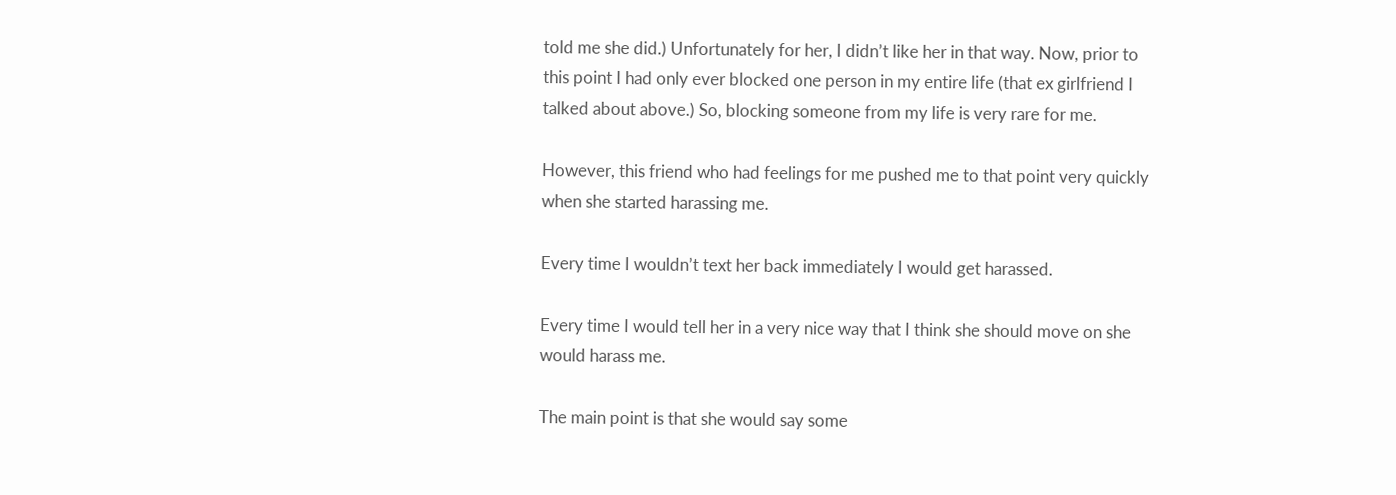told me she did.) Unfortunately for her, I didn’t like her in that way. Now, prior to this point I had only ever blocked one person in my entire life (that ex girlfriend I talked about above.) So, blocking someone from my life is very rare for me.

However, this friend who had feelings for me pushed me to that point very quickly when she started harassing me.

Every time I wouldn’t text her back immediately I would get harassed.

Every time I would tell her in a very nice way that I think she should move on she would harass me.

The main point is that she would say some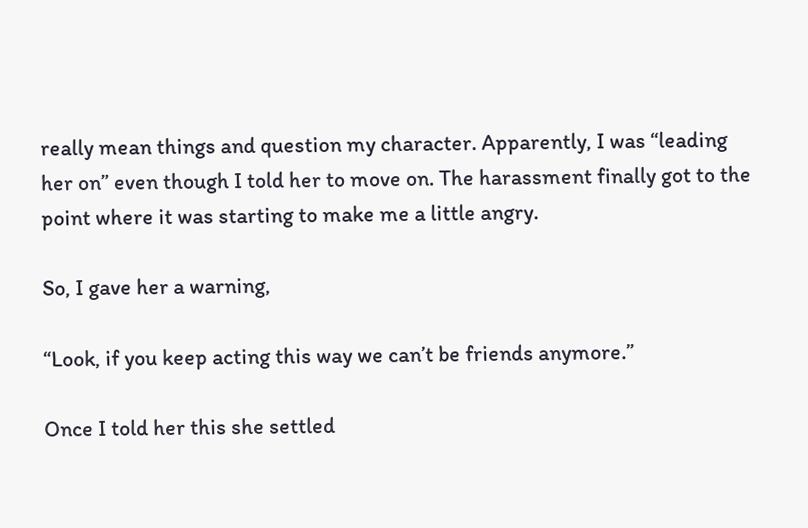really mean things and question my character. Apparently, I was “leading her on” even though I told her to move on. The harassment finally got to the point where it was starting to make me a little angry.

So, I gave her a warning,

“Look, if you keep acting this way we can’t be friends anymore.”

Once I told her this she settled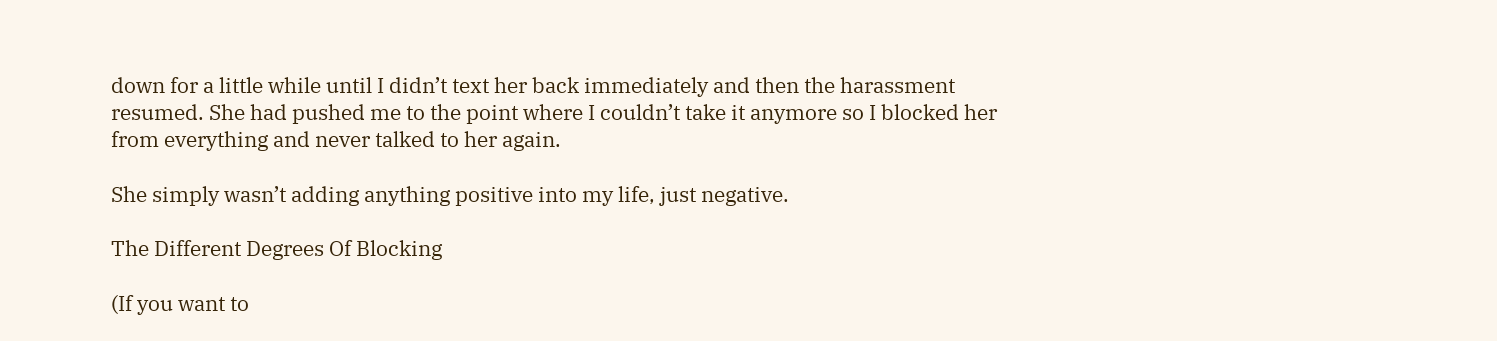down for a little while until I didn’t text her back immediately and then the harassment resumed. She had pushed me to the point where I couldn’t take it anymore so I blocked her from everything and never talked to her again.

She simply wasn’t adding anything positive into my life, just negative.

The Different Degrees Of Blocking

(If you want to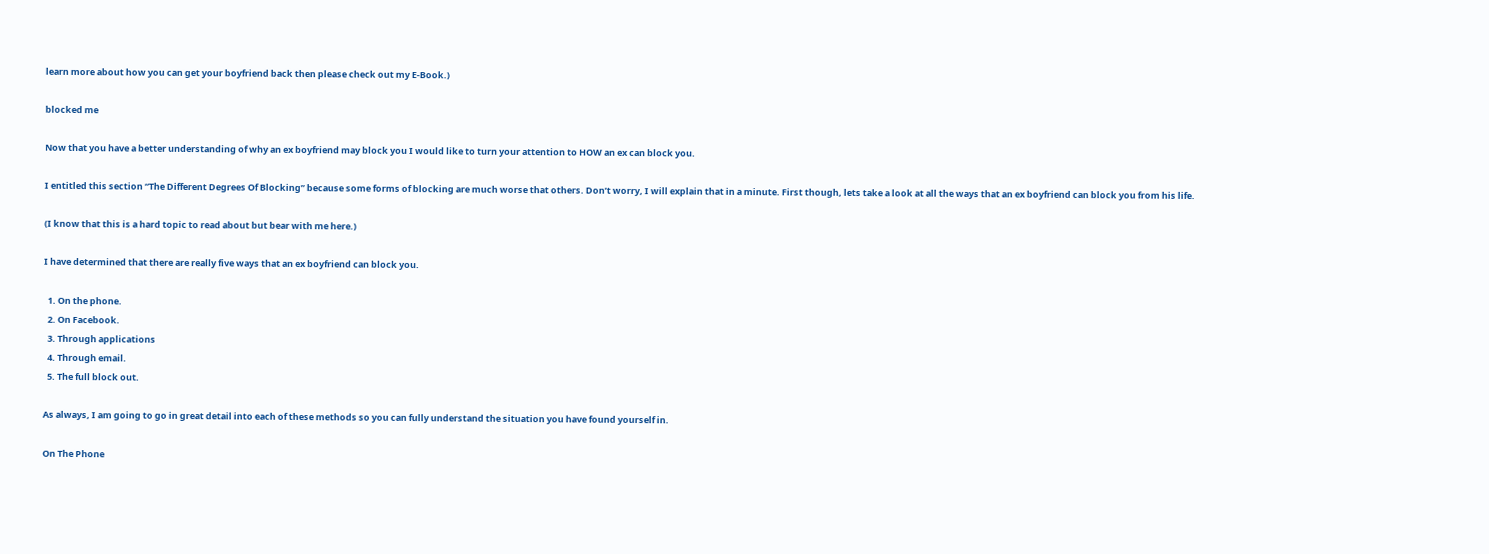learn more about how you can get your boyfriend back then please check out my E-Book.)

blocked me

Now that you have a better understanding of why an ex boyfriend may block you I would like to turn your attention to HOW an ex can block you.

I entitled this section “The Different Degrees Of Blocking” because some forms of blocking are much worse that others. Don’t worry, I will explain that in a minute. First though, lets take a look at all the ways that an ex boyfriend can block you from his life.

(I know that this is a hard topic to read about but bear with me here.)

I have determined that there are really five ways that an ex boyfriend can block you.

  1. On the phone.
  2. On Facebook.
  3. Through applications
  4. Through email.
  5. The full block out.

As always, I am going to go in great detail into each of these methods so you can fully understand the situation you have found yourself in.

On The Phone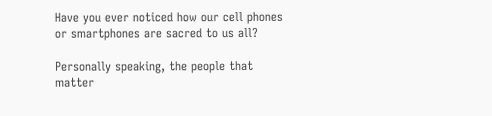Have you ever noticed how our cell phones or smartphones are sacred to us all?

Personally speaking, the people that matter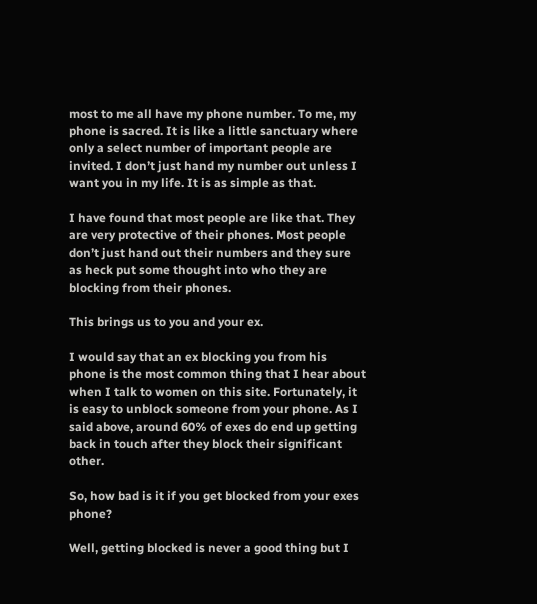most to me all have my phone number. To me, my phone is sacred. It is like a little sanctuary where only a select number of important people are invited. I don’t just hand my number out unless I want you in my life. It is as simple as that.

I have found that most people are like that. They are very protective of their phones. Most people don’t just hand out their numbers and they sure as heck put some thought into who they are blocking from their phones.

This brings us to you and your ex.

I would say that an ex blocking you from his phone is the most common thing that I hear about when I talk to women on this site. Fortunately, it is easy to unblock someone from your phone. As I said above, around 60% of exes do end up getting back in touch after they block their significant other.

So, how bad is it if you get blocked from your exes phone?

Well, getting blocked is never a good thing but I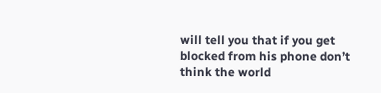will tell you that if you get blocked from his phone don’t think the world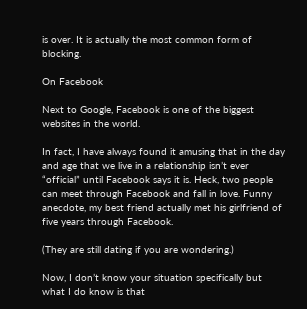is over. It is actually the most common form of blocking.

On Facebook

Next to Google, Facebook is one of the biggest websites in the world.

In fact, I have always found it amusing that in the day and age that we live in a relationship isn’t ever “official” until Facebook says it is. Heck, two people can meet through Facebook and fall in love. Funny anecdote, my best friend actually met his girlfriend of five years through Facebook.

(They are still dating if you are wondering.)

Now, I don’t know your situation specifically but what I do know is that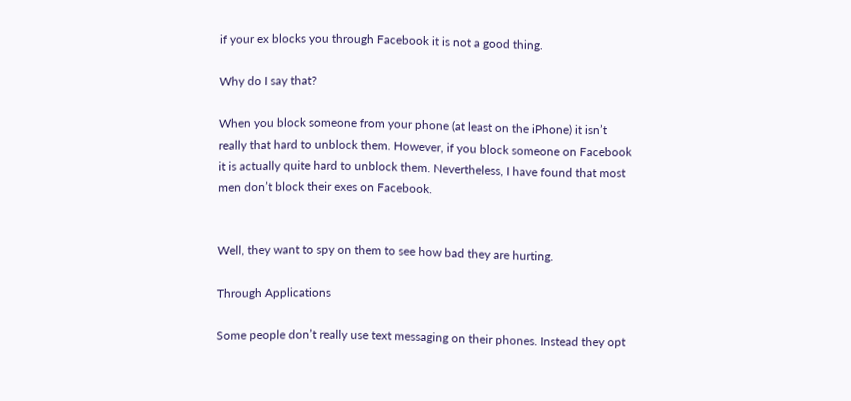if your ex blocks you through Facebook it is not a good thing.

Why do I say that?

When you block someone from your phone (at least on the iPhone) it isn’t really that hard to unblock them. However, if you block someone on Facebook it is actually quite hard to unblock them. Nevertheless, I have found that most men don’t block their exes on Facebook.


Well, they want to spy on them to see how bad they are hurting.

Through Applications

Some people don’t really use text messaging on their phones. Instead they opt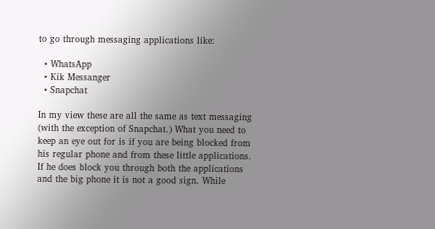to go through messaging applications like:

  • WhatsApp
  • Kik Messanger
  • Snapchat

In my view these are all the same as text messaging (with the exception of Snapchat.) What you need to keep an eye out for is if you are being blocked from his regular phone and from these little applications. If he does block you through both the applications and the big phone it is not a good sign. While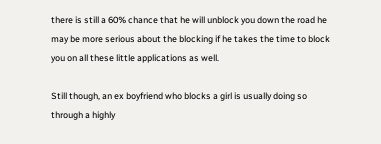there is still a 60% chance that he will unblock you down the road he may be more serious about the blocking if he takes the time to block you on all these little applications as well.

Still though, an ex boyfriend who blocks a girl is usually doing so through a highly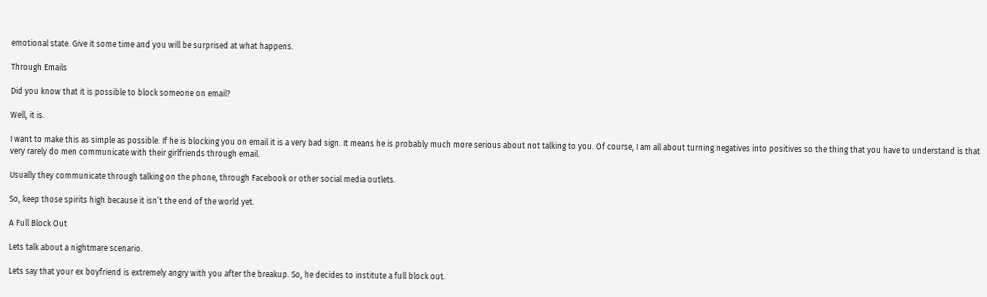emotional state. Give it some time and you will be surprised at what happens.

Through Emails

Did you know that it is possible to block someone on email?

Well, it is.

I want to make this as simple as possible. If he is blocking you on email it is a very bad sign. It means he is probably much more serious about not talking to you. Of course, I am all about turning negatives into positives so the thing that you have to understand is that very rarely do men communicate with their girlfriends through email.

Usually they communicate through talking on the phone, through Facebook or other social media outlets.

So, keep those spirits high because it isn’t the end of the world yet.

A Full Block Out

Lets talk about a nightmare scenario.

Lets say that your ex boyfriend is extremely angry with you after the breakup. So, he decides to institute a full block out.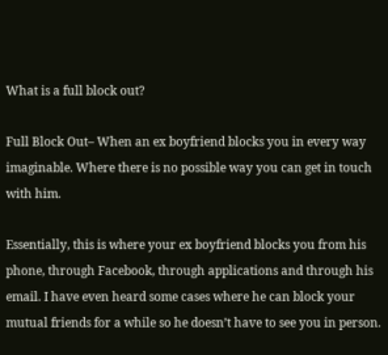What is a full block out?

Full Block Out– When an ex boyfriend blocks you in every way imaginable. Where there is no possible way you can get in touch with him.

Essentially, this is where your ex boyfriend blocks you from his phone, through Facebook, through applications and through his email. I have even heard some cases where he can block your mutual friends for a while so he doesn’t have to see you in person.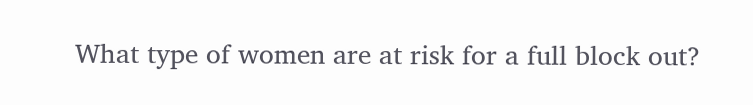What type of women are at risk for a full block out?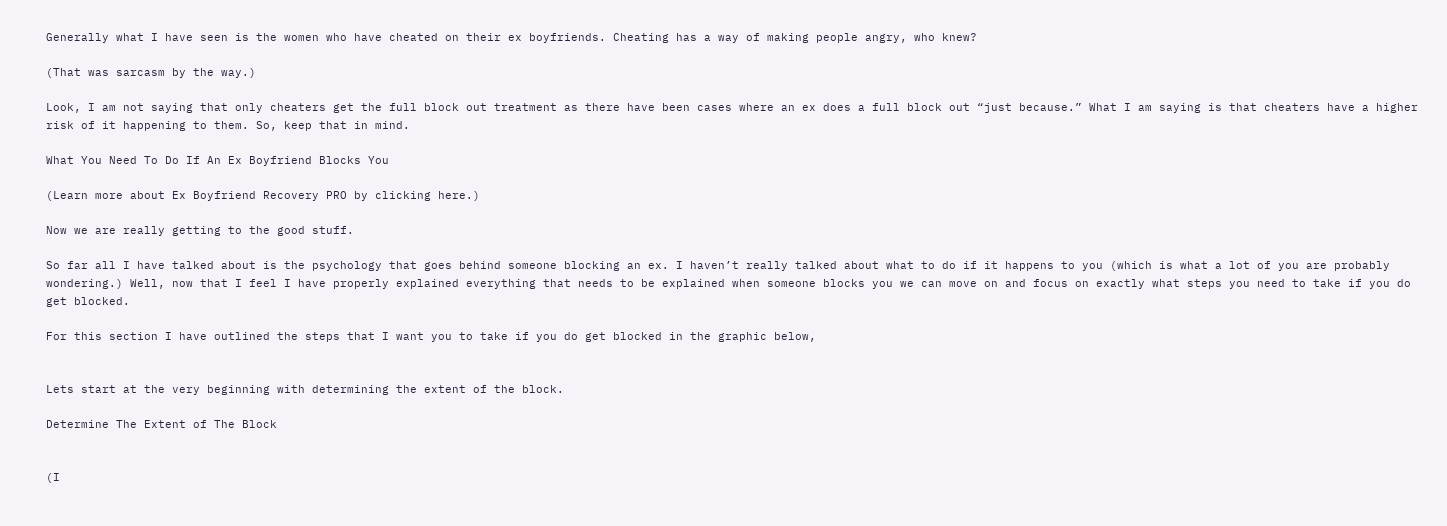Generally what I have seen is the women who have cheated on their ex boyfriends. Cheating has a way of making people angry, who knew?

(That was sarcasm by the way.)

Look, I am not saying that only cheaters get the full block out treatment as there have been cases where an ex does a full block out “just because.” What I am saying is that cheaters have a higher risk of it happening to them. So, keep that in mind.

What You Need To Do If An Ex Boyfriend Blocks You

(Learn more about Ex Boyfriend Recovery PRO by clicking here.)

Now we are really getting to the good stuff.

So far all I have talked about is the psychology that goes behind someone blocking an ex. I haven’t really talked about what to do if it happens to you (which is what a lot of you are probably wondering.) Well, now that I feel I have properly explained everything that needs to be explained when someone blocks you we can move on and focus on exactly what steps you need to take if you do get blocked.

For this section I have outlined the steps that I want you to take if you do get blocked in the graphic below,


Lets start at the very beginning with determining the extent of the block.

Determine The Extent of The Block


(I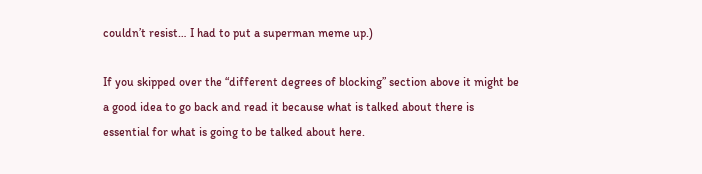couldn’t resist… I had to put a superman meme up.)

If you skipped over the “different degrees of blocking” section above it might be a good idea to go back and read it because what is talked about there is essential for what is going to be talked about here.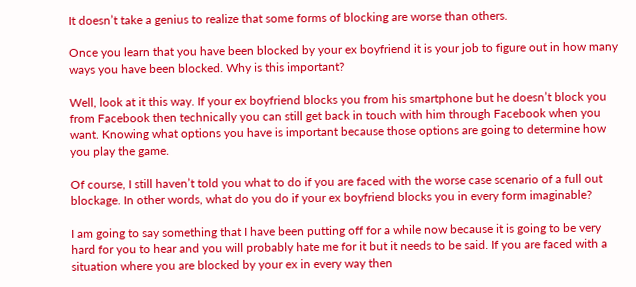It doesn’t take a genius to realize that some forms of blocking are worse than others.

Once you learn that you have been blocked by your ex boyfriend it is your job to figure out in how many ways you have been blocked. Why is this important?

Well, look at it this way. If your ex boyfriend blocks you from his smartphone but he doesn’t block you from Facebook then technically you can still get back in touch with him through Facebook when you want. Knowing what options you have is important because those options are going to determine how you play the game.

Of course, I still haven’t told you what to do if you are faced with the worse case scenario of a full out blockage. In other words, what do you do if your ex boyfriend blocks you in every form imaginable?

I am going to say something that I have been putting off for a while now because it is going to be very hard for you to hear and you will probably hate me for it but it needs to be said. If you are faced with a situation where you are blocked by your ex in every way then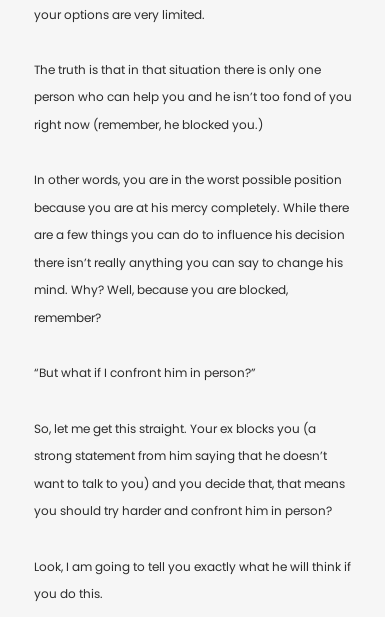your options are very limited.

The truth is that in that situation there is only one person who can help you and he isn’t too fond of you right now (remember, he blocked you.)

In other words, you are in the worst possible position because you are at his mercy completely. While there are a few things you can do to influence his decision there isn’t really anything you can say to change his mind. Why? Well, because you are blocked, remember?

“But what if I confront him in person?”

So, let me get this straight. Your ex blocks you (a strong statement from him saying that he doesn’t want to talk to you) and you decide that, that means you should try harder and confront him in person?

Look, I am going to tell you exactly what he will think if you do this.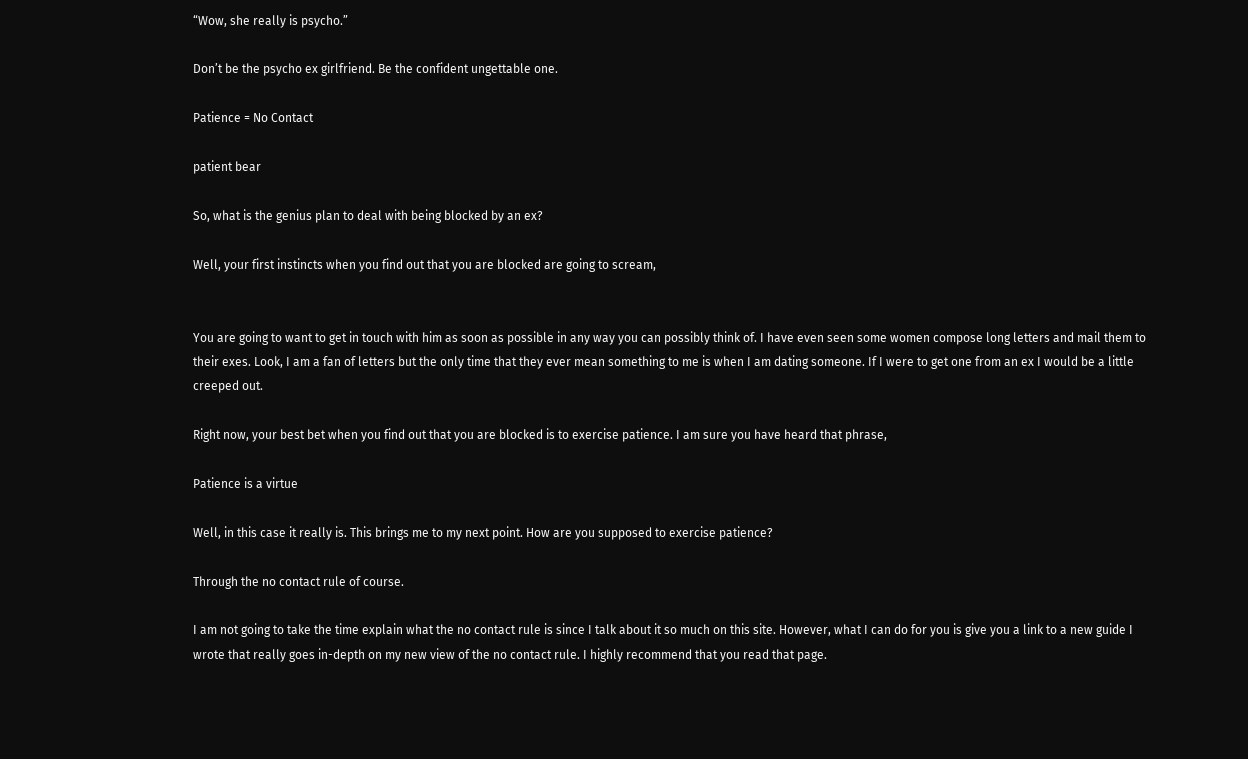“Wow, she really is psycho.”

Don’t be the psycho ex girlfriend. Be the confident ungettable one.

Patience = No Contact

patient bear

So, what is the genius plan to deal with being blocked by an ex?

Well, your first instincts when you find out that you are blocked are going to scream,


You are going to want to get in touch with him as soon as possible in any way you can possibly think of. I have even seen some women compose long letters and mail them to their exes. Look, I am a fan of letters but the only time that they ever mean something to me is when I am dating someone. If I were to get one from an ex I would be a little creeped out.

Right now, your best bet when you find out that you are blocked is to exercise patience. I am sure you have heard that phrase,

Patience is a virtue

Well, in this case it really is. This brings me to my next point. How are you supposed to exercise patience?

Through the no contact rule of course.

I am not going to take the time explain what the no contact rule is since I talk about it so much on this site. However, what I can do for you is give you a link to a new guide I wrote that really goes in-depth on my new view of the no contact rule. I highly recommend that you read that page.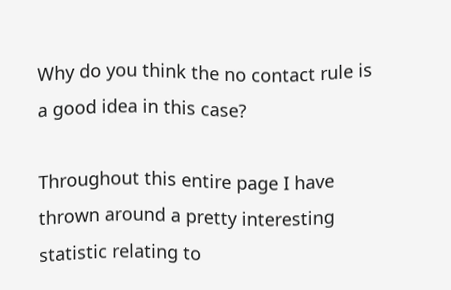Why do you think the no contact rule is a good idea in this case?

Throughout this entire page I have thrown around a pretty interesting statistic relating to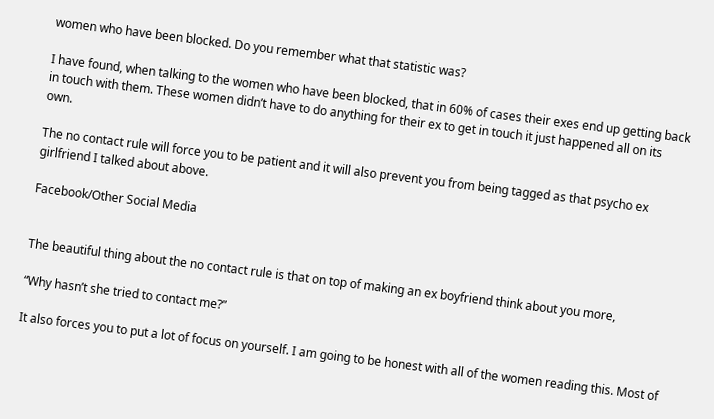women who have been blocked. Do you remember what that statistic was?

I have found, when talking to the women who have been blocked, that in 60% of cases their exes end up getting back in touch with them. These women didn’t have to do anything for their ex to get in touch it just happened all on its own.

The no contact rule will force you to be patient and it will also prevent you from being tagged as that psycho ex girlfriend I talked about above.

Facebook/Other Social Media


The beautiful thing about the no contact rule is that on top of making an ex boyfriend think about you more,

“Why hasn’t she tried to contact me?”

It also forces you to put a lot of focus on yourself. I am going to be honest with all of the women reading this. Most of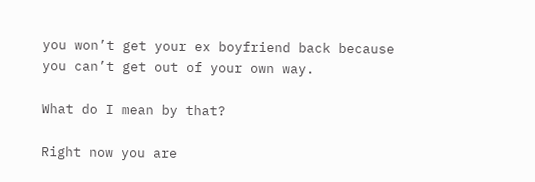you won’t get your ex boyfriend back because you can’t get out of your own way.

What do I mean by that?

Right now you are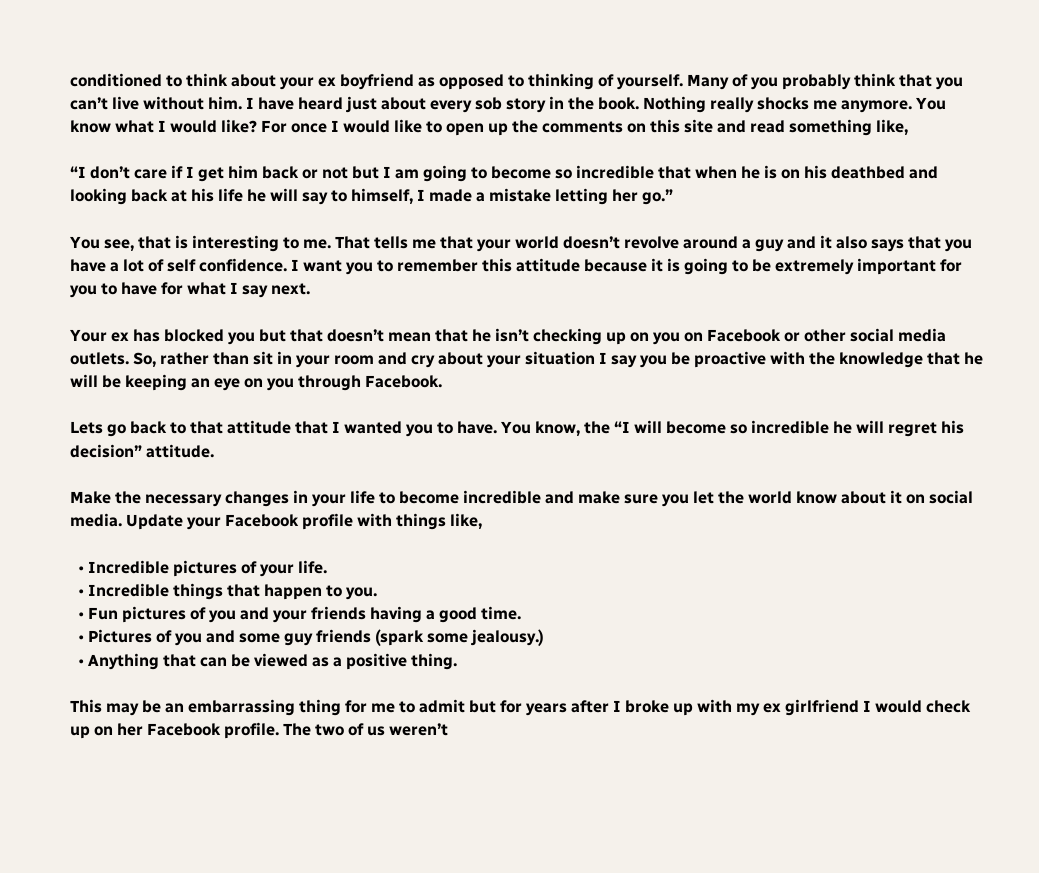conditioned to think about your ex boyfriend as opposed to thinking of yourself. Many of you probably think that you can’t live without him. I have heard just about every sob story in the book. Nothing really shocks me anymore. You know what I would like? For once I would like to open up the comments on this site and read something like,

“I don’t care if I get him back or not but I am going to become so incredible that when he is on his deathbed and looking back at his life he will say to himself, I made a mistake letting her go.”

You see, that is interesting to me. That tells me that your world doesn’t revolve around a guy and it also says that you have a lot of self confidence. I want you to remember this attitude because it is going to be extremely important for you to have for what I say next.

Your ex has blocked you but that doesn’t mean that he isn’t checking up on you on Facebook or other social media outlets. So, rather than sit in your room and cry about your situation I say you be proactive with the knowledge that he will be keeping an eye on you through Facebook.

Lets go back to that attitude that I wanted you to have. You know, the “I will become so incredible he will regret his decision” attitude.

Make the necessary changes in your life to become incredible and make sure you let the world know about it on social media. Update your Facebook profile with things like,

  • Incredible pictures of your life.
  • Incredible things that happen to you.
  • Fun pictures of you and your friends having a good time.
  • Pictures of you and some guy friends (spark some jealousy.)
  • Anything that can be viewed as a positive thing.

This may be an embarrassing thing for me to admit but for years after I broke up with my ex girlfriend I would check up on her Facebook profile. The two of us weren’t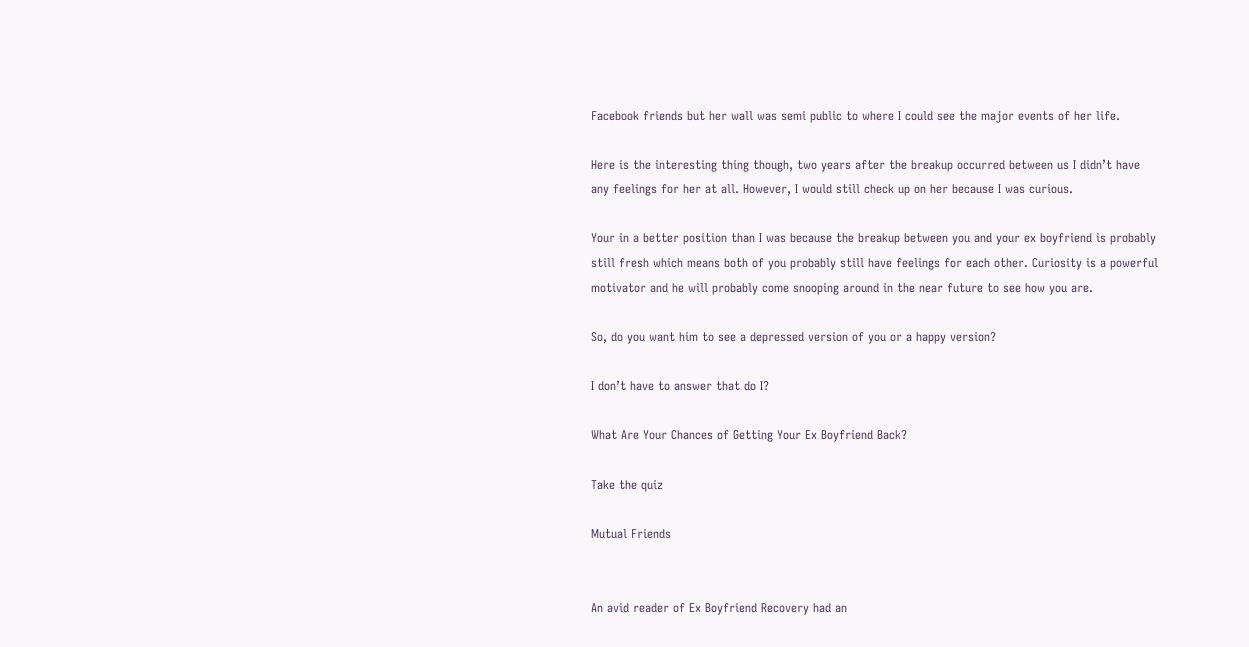Facebook friends but her wall was semi public to where I could see the major events of her life.

Here is the interesting thing though, two years after the breakup occurred between us I didn’t have any feelings for her at all. However, I would still check up on her because I was curious.

Your in a better position than I was because the breakup between you and your ex boyfriend is probably still fresh which means both of you probably still have feelings for each other. Curiosity is a powerful motivator and he will probably come snooping around in the near future to see how you are.

So, do you want him to see a depressed version of you or a happy version?

I don’t have to answer that do I?

What Are Your Chances of Getting Your Ex Boyfriend Back?

Take the quiz

Mutual Friends


An avid reader of Ex Boyfriend Recovery had an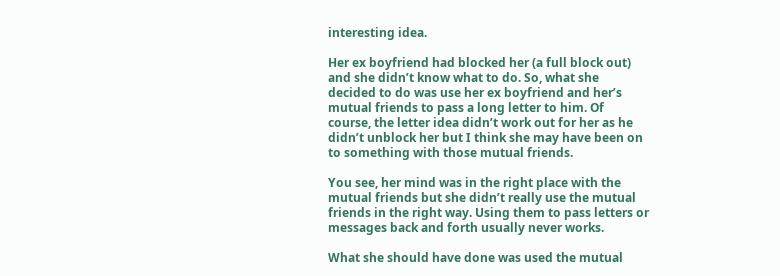interesting idea.

Her ex boyfriend had blocked her (a full block out) and she didn’t know what to do. So, what she decided to do was use her ex boyfriend and her’s mutual friends to pass a long letter to him. Of course, the letter idea didn’t work out for her as he didn’t unblock her but I think she may have been on to something with those mutual friends.

You see, her mind was in the right place with the mutual friends but she didn’t really use the mutual friends in the right way. Using them to pass letters or messages back and forth usually never works.

What she should have done was used the mutual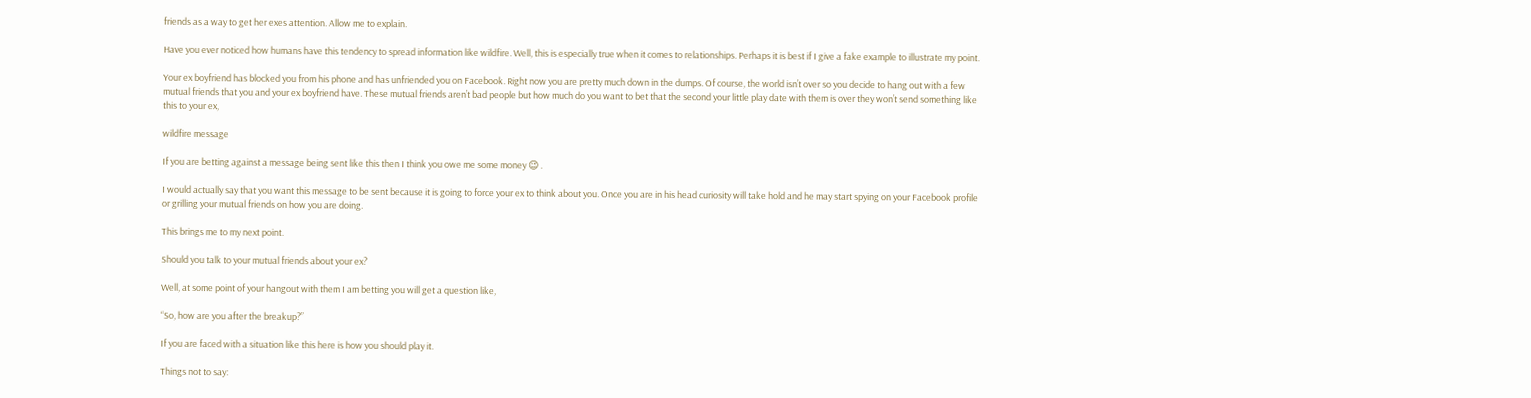friends as a way to get her exes attention. Allow me to explain.

Have you ever noticed how humans have this tendency to spread information like wildfire. Well, this is especially true when it comes to relationships. Perhaps it is best if I give a fake example to illustrate my point.

Your ex boyfriend has blocked you from his phone and has unfriended you on Facebook. Right now you are pretty much down in the dumps. Of course, the world isn’t over so you decide to hang out with a few mutual friends that you and your ex boyfriend have. These mutual friends aren’t bad people but how much do you want to bet that the second your little play date with them is over they won’t send something like this to your ex,

wildfire message

If you are betting against a message being sent like this then I think you owe me some money 😉 .

I would actually say that you want this message to be sent because it is going to force your ex to think about you. Once you are in his head curiosity will take hold and he may start spying on your Facebook profile or grilling your mutual friends on how you are doing.

This brings me to my next point.

Should you talk to your mutual friends about your ex?

Well, at some point of your hangout with them I am betting you will get a question like,

“So, how are you after the breakup?”

If you are faced with a situation like this here is how you should play it.

Things not to say: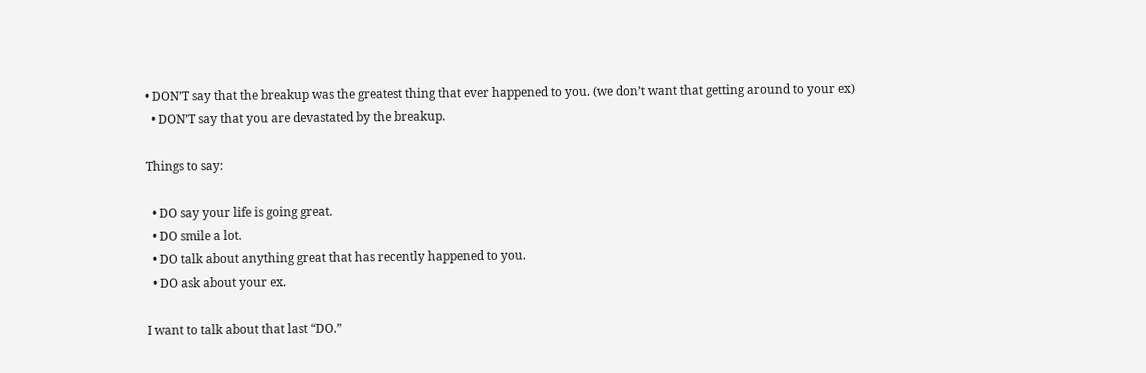• DON’T say that the breakup was the greatest thing that ever happened to you. (we don’t want that getting around to your ex)
  • DON’T say that you are devastated by the breakup.

Things to say:

  • DO say your life is going great.
  • DO smile a lot.
  • DO talk about anything great that has recently happened to you.
  • DO ask about your ex.

I want to talk about that last “DO.”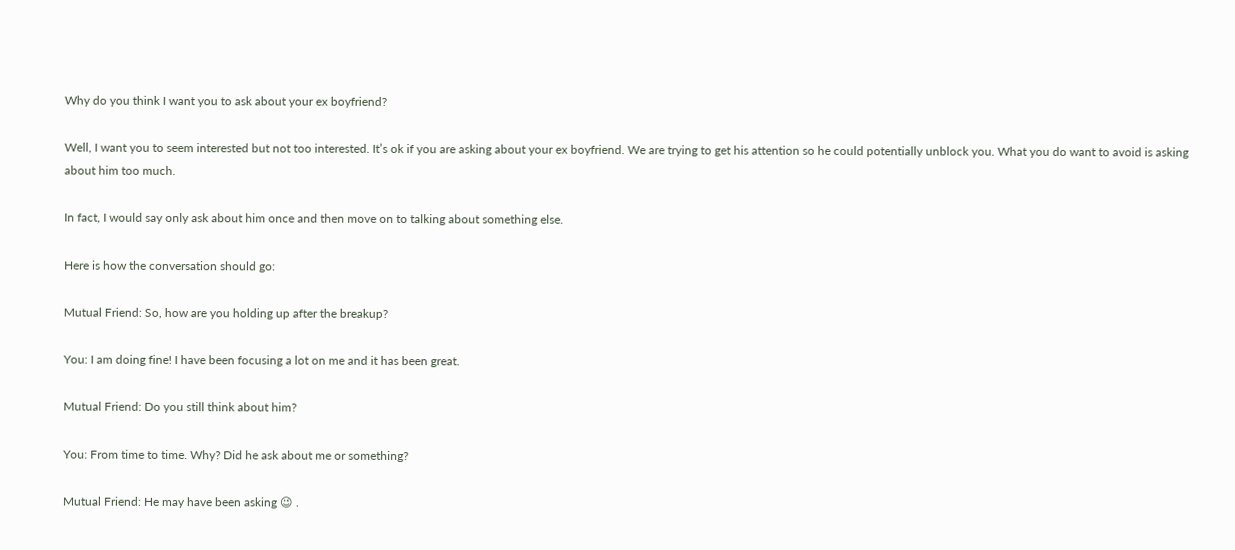Why do you think I want you to ask about your ex boyfriend?

Well, I want you to seem interested but not too interested. It’s ok if you are asking about your ex boyfriend. We are trying to get his attention so he could potentially unblock you. What you do want to avoid is asking about him too much.

In fact, I would say only ask about him once and then move on to talking about something else.

Here is how the conversation should go:

Mutual Friend: So, how are you holding up after the breakup?

You: I am doing fine! I have been focusing a lot on me and it has been great.

Mutual Friend: Do you still think about him?

You: From time to time. Why? Did he ask about me or something?

Mutual Friend: He may have been asking 😉 .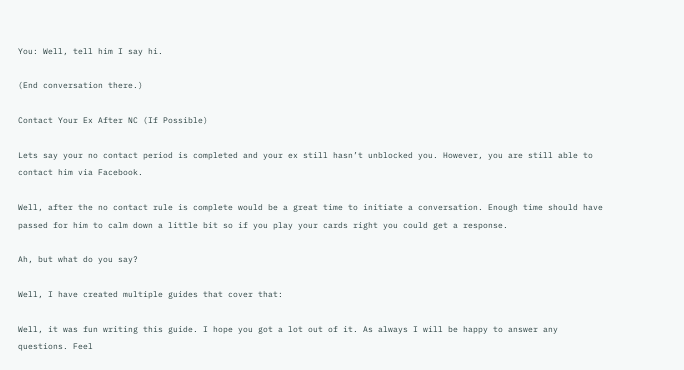You: Well, tell him I say hi.

(End conversation there.)

Contact Your Ex After NC (If Possible)

Lets say your no contact period is completed and your ex still hasn’t unblocked you. However, you are still able to contact him via Facebook.

Well, after the no contact rule is complete would be a great time to initiate a conversation. Enough time should have passed for him to calm down a little bit so if you play your cards right you could get a response.

Ah, but what do you say?

Well, I have created multiple guides that cover that:

Well, it was fun writing this guide. I hope you got a lot out of it. As always I will be happy to answer any questions. Feel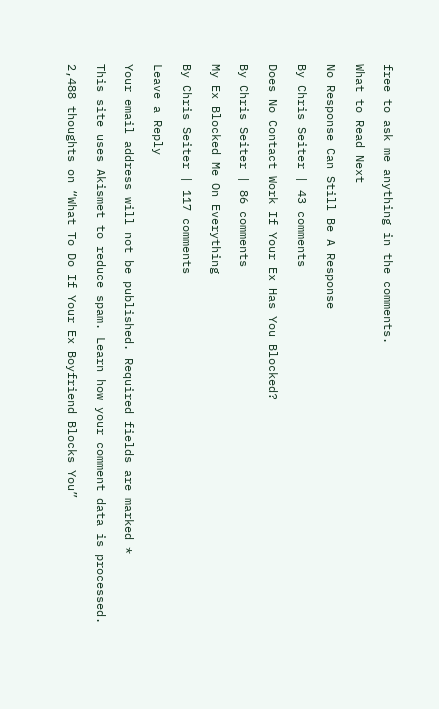free to ask me anything in the comments.

What to Read Next

No Response Can Still Be A Response

By Chris Seiter | 43 comments

Does No Contact Work If Your Ex Has You Blocked?

By Chris Seiter | 86 comments

My Ex Blocked Me On Everything

By Chris Seiter | 117 comments

Leave a Reply

Your email address will not be published. Required fields are marked *

This site uses Akismet to reduce spam. Learn how your comment data is processed.

2,488 thoughts on “What To Do If Your Ex Boyfriend Blocks You”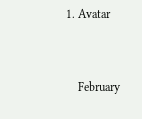1. Avatar


    February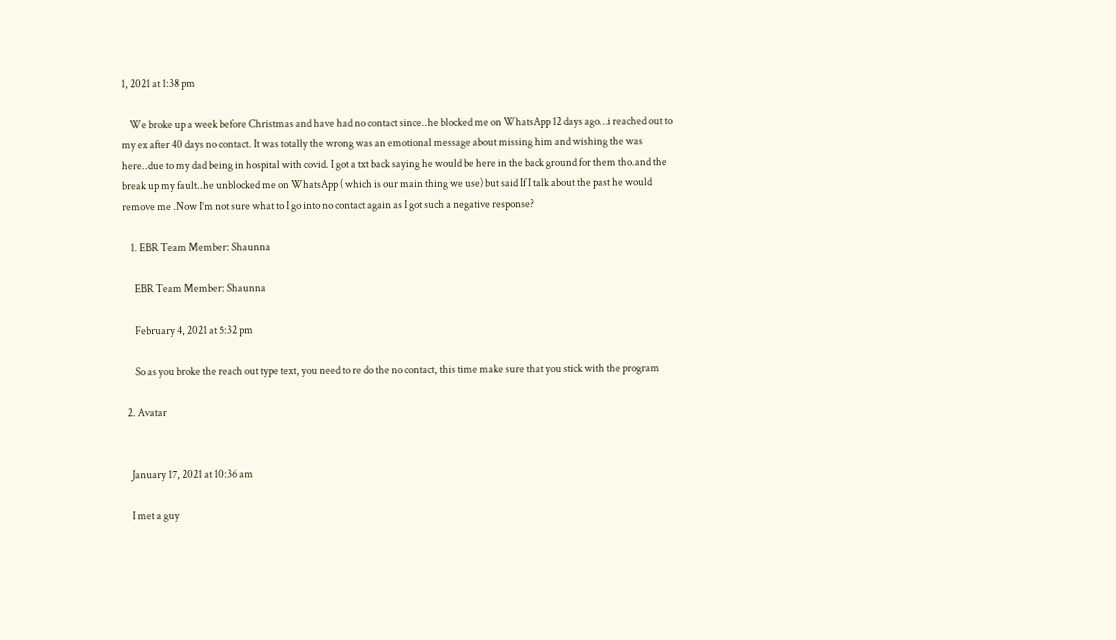1, 2021 at 1:38 pm

    We broke up a week before Christmas and have had no contact since..he blocked me on WhatsApp 12 days ago…i reached out to my ex after 40 days no contact. It was totally the wrong was an emotional message about missing him and wishing the was here..due to my dad being in hospital with covid. I got a txt back saying he would be here in the back ground for them tho.and the break up my fault..he unblocked me on WhatsApp ( which is our main thing we use) but said If I talk about the past he would remove me .Now I’m not sure what to I go into no contact again as I got such a negative response?

    1. EBR Team Member: Shaunna

      EBR Team Member: Shaunna

      February 4, 2021 at 5:32 pm

      So as you broke the reach out type text, you need to re do the no contact, this time make sure that you stick with the program

  2. Avatar


    January 17, 2021 at 10:36 am

    I met a guy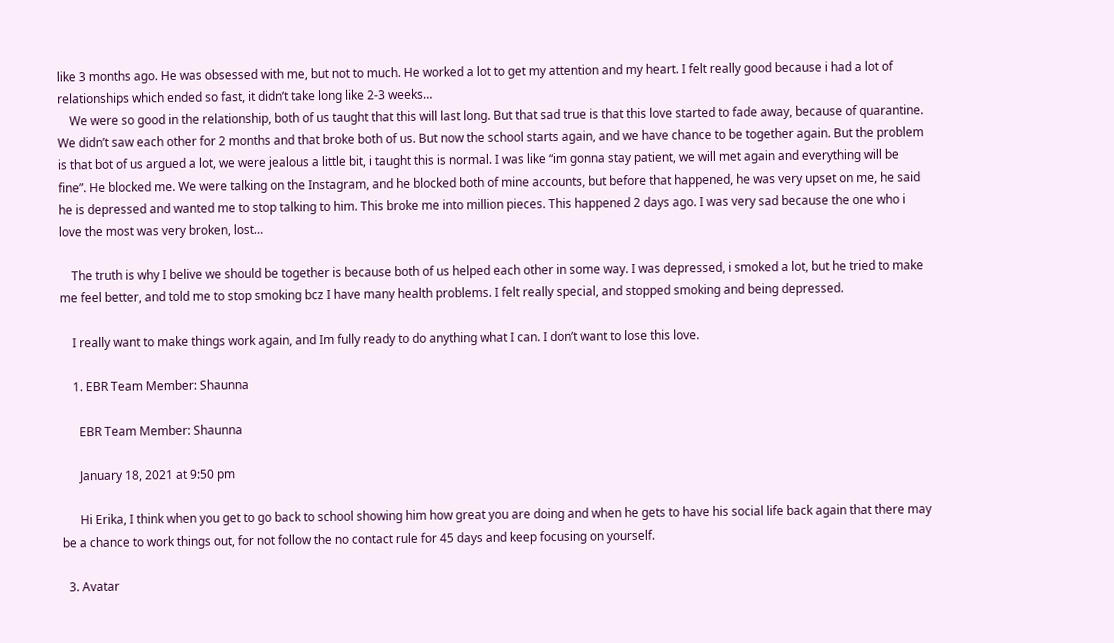like 3 months ago. He was obsessed with me, but not to much. He worked a lot to get my attention and my heart. I felt really good because i had a lot of relationships which ended so fast, it didn’t take long like 2-3 weeks…
    We were so good in the relationship, both of us taught that this will last long. But that sad true is that this love started to fade away, because of quarantine. We didn’t saw each other for 2 months and that broke both of us. But now the school starts again, and we have chance to be together again. But the problem is that bot of us argued a lot, we were jealous a little bit, i taught this is normal. I was like “im gonna stay patient, we will met again and everything will be fine”. He blocked me. We were talking on the Instagram, and he blocked both of mine accounts, but before that happened, he was very upset on me, he said he is depressed and wanted me to stop talking to him. This broke me into million pieces. This happened 2 days ago. I was very sad because the one who i love the most was very broken, lost…

    The truth is why I belive we should be together is because both of us helped each other in some way. I was depressed, i smoked a lot, but he tried to make me feel better, and told me to stop smoking bcz I have many health problems. I felt really special, and stopped smoking and being depressed.

    I really want to make things work again, and Im fully ready to do anything what I can. I don’t want to lose this love.

    1. EBR Team Member: Shaunna

      EBR Team Member: Shaunna

      January 18, 2021 at 9:50 pm

      Hi Erika, I think when you get to go back to school showing him how great you are doing and when he gets to have his social life back again that there may be a chance to work things out, for not follow the no contact rule for 45 days and keep focusing on yourself.

  3. Avatar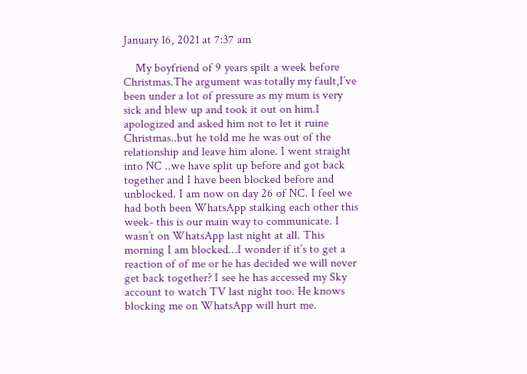January 16, 2021 at 7:37 am

    My boyfriend of 9 years spilt a week before Christmas.The argument was totally my fault,I’ve been under a lot of pressure as my mum is very sick and blew up and took it out on him.I apologized and asked him not to let it ruine Christmas..but he told me he was out of the relationship and leave him alone. I went straight into NC ..we have split up before and got back together and I have been blocked before and unblocked. I am now on day 26 of NC. I feel we had both been WhatsApp stalking each other this week- this is our main way to communicate. I wasn’t on WhatsApp last night at all. This morning I am blocked…I wonder if it’s to get a reaction of of me or he has decided we will never get back together? I see he has accessed my Sky account to watch TV last night too. He knows blocking me on WhatsApp will hurt me.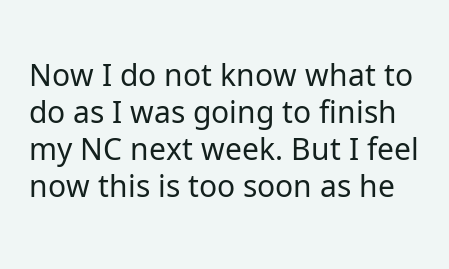Now I do not know what to do as I was going to finish my NC next week. But I feel now this is too soon as he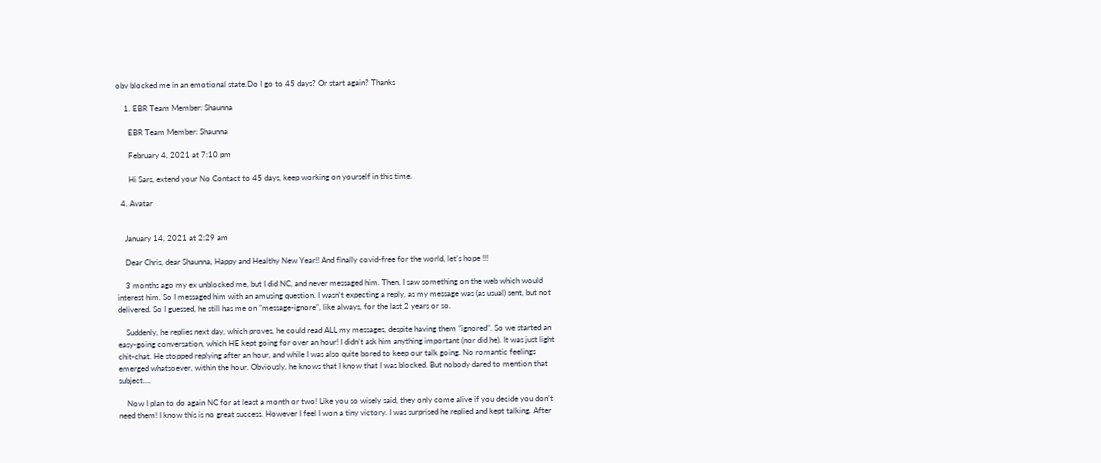obv blocked me in an emotional state.Do I go to 45 days? Or start again? Thanks

    1. EBR Team Member: Shaunna

      EBR Team Member: Shaunna

      February 4, 2021 at 7:10 pm

      Hi Sars, extend your No Contact to 45 days, keep working on yourself in this time.

  4. Avatar


    January 14, 2021 at 2:29 am

    Dear Chris, dear Shaunna, Happy and Healthy New Year!! And finally covid-free for the world, let’s hope !!!

    3 months ago my ex unblocked me, but I did NC, and never messaged him. Then, I saw something on the web which would interest him. So I messaged him with an amusing question. I wasn’t expecting a reply, as my message was (as usual) sent, but not delivered. So I guessed, he still has me on ”message-ignore”, like always, for the last 2 years or so.

    Suddenly, he replies next day, which proves, he could read ALL my messages, despite having them ”ignored”. So we started an easy-going conversation, which HE kept going for over an hour! I didn’t ask him anything important (nor did he). It was just light chit-chat. He stopped replying after an hour, and while I was also quite bored to keep our talk going. No romantic feelings emerged whatsoever, within the hour. Obviously, he knows that I know that I was blocked. But nobody dared to mention that subject….

    Now I plan to do again NC for at least a month or two! Like you so wisely said, they only come alive if you decide you don’t need them! I know this is no great success. However I feel I won a tiny victory. I was surprised he replied and kept talking. After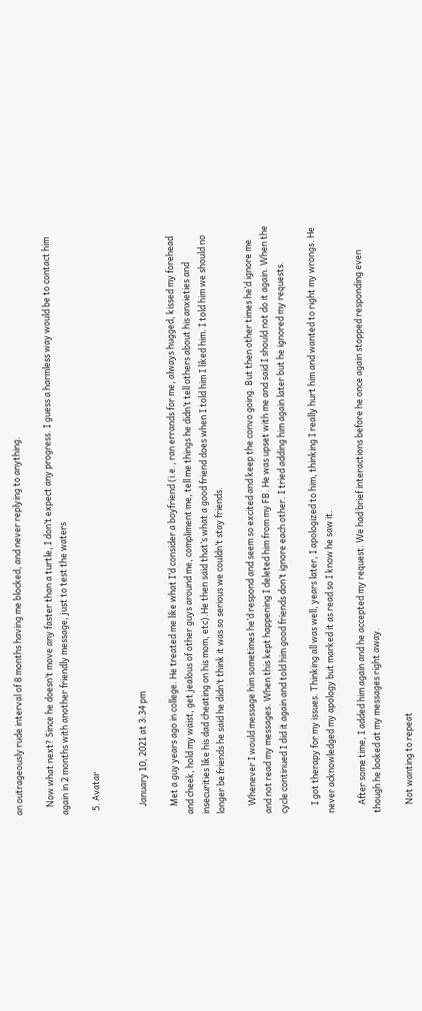an outrageously rude interval of 8 months having me blocked, and never replying to anything.

    Now what next? Since he doesn’t move any faster than a turtle, I don’t expect any progress. I guess a harmless way would be to contact him again in 2 months with another friendly message, just to test the waters

  5. Avatar


    January 10, 2021 at 3:34 pm

    Met a guy years ago in college. He treated me like what I’d consider a boyfriend (i.e., ran errands for me, always hugged, kissed my forehead and cheek, hold my waist, get jealous of other guys around me, compliment me, tell me things he didn’t tell others about his anxieties and insecurities like his dad cheating on his mom, etc).He then said that’s what a good friend does when I told him I liked him. I told him we should no longer be friends he said he didn’t think it was so serious we couldn’t stay friends.

    Whenever I would message him sometimes he’d respond and seem so excited and keep the convo going. But then other times he’d ignore me and not read my messages. When this kept happening I deleted him from my FB. He was upset with me and said I should not do it again. When the cycle continued I did it again and told him good friends don’t ignore each other. I tried adding him again later but he ignored my requests.

    I got therapy for my issues. Thinking all was well, years later, I apologized to him, thinking I really hurt him and wanted to right my wrongs. He never acknowledged my apology but marked it as read so I know he saw it.

    After some time, I added him again and he accepted my request. We had brief interactions before he once again stopped responding even though he looked at my messages right away.

    Not wanting to repeat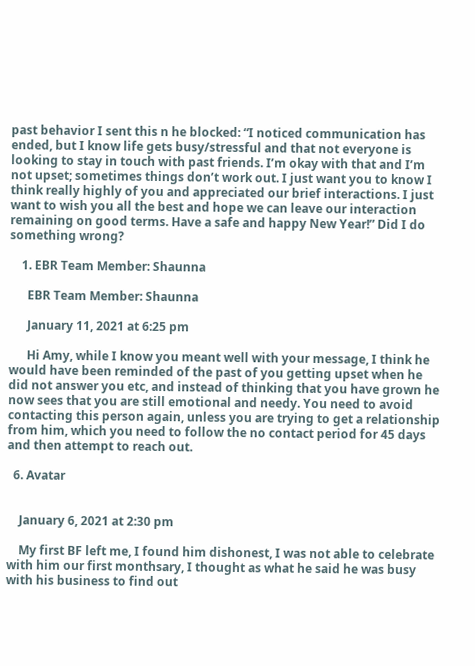past behavior I sent this n he blocked: “I noticed communication has ended, but I know life gets busy/stressful and that not everyone is looking to stay in touch with past friends. I’m okay with that and I’m not upset; sometimes things don’t work out. I just want you to know I think really highly of you and appreciated our brief interactions. I just want to wish you all the best and hope we can leave our interaction remaining on good terms. Have a safe and happy New Year!” Did I do something wrong?

    1. EBR Team Member: Shaunna

      EBR Team Member: Shaunna

      January 11, 2021 at 6:25 pm

      Hi Amy, while I know you meant well with your message, I think he would have been reminded of the past of you getting upset when he did not answer you etc, and instead of thinking that you have grown he now sees that you are still emotional and needy. You need to avoid contacting this person again, unless you are trying to get a relationship from him, which you need to follow the no contact period for 45 days and then attempt to reach out.

  6. Avatar


    January 6, 2021 at 2:30 pm

    My first BF left me, I found him dishonest, I was not able to celebrate with him our first monthsary, I thought as what he said he was busy with his business to find out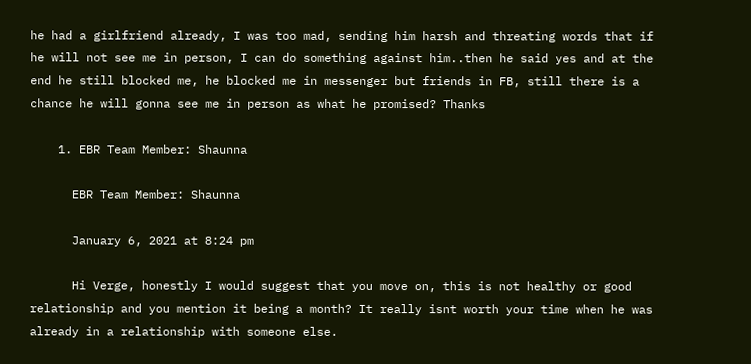he had a girlfriend already, I was too mad, sending him harsh and threating words that if he will not see me in person, I can do something against him..then he said yes and at the end he still blocked me, he blocked me in messenger but friends in FB, still there is a chance he will gonna see me in person as what he promised? Thanks

    1. EBR Team Member: Shaunna

      EBR Team Member: Shaunna

      January 6, 2021 at 8:24 pm

      Hi Verge, honestly I would suggest that you move on, this is not healthy or good relationship and you mention it being a month? It really isnt worth your time when he was already in a relationship with someone else.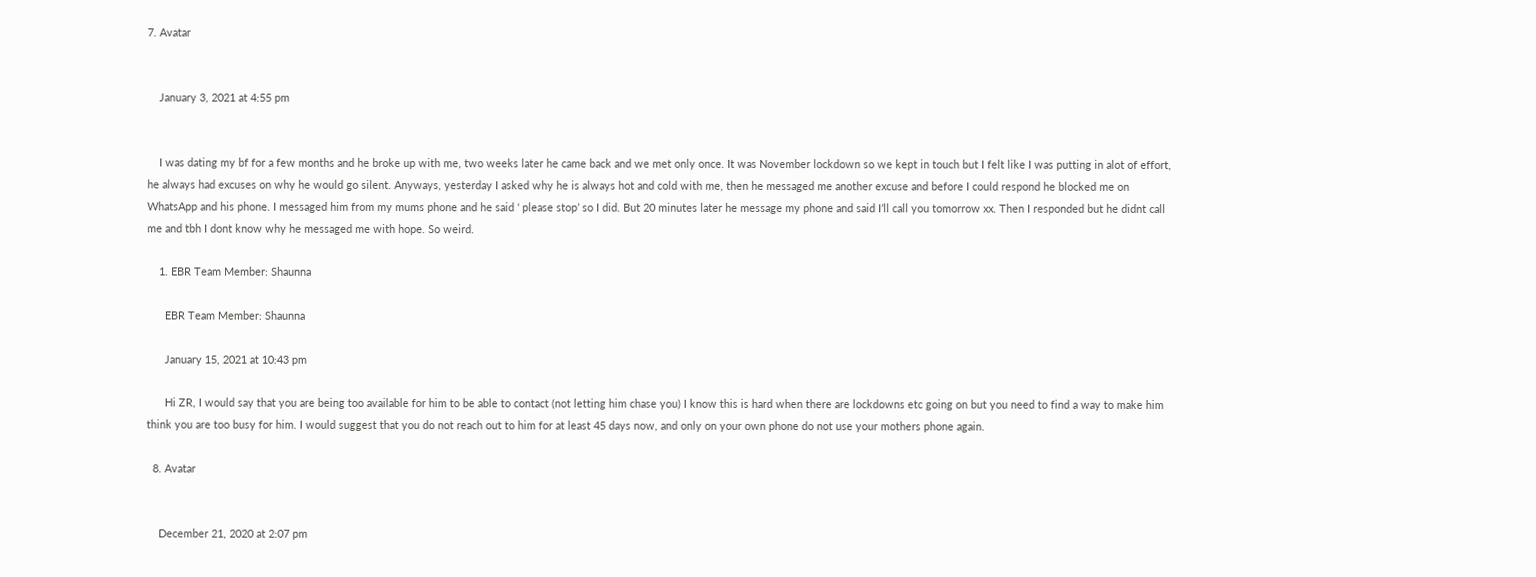7. Avatar


    January 3, 2021 at 4:55 pm


    I was dating my bf for a few months and he broke up with me, two weeks later he came back and we met only once. It was November lockdown so we kept in touch but I felt like I was putting in alot of effort, he always had excuses on why he would go silent. Anyways, yesterday I asked why he is always hot and cold with me, then he messaged me another excuse and before I could respond he blocked me on WhatsApp and his phone. I messaged him from my mums phone and he said ‘ please stop’ so I did. But 20 minutes later he message my phone and said I’ll call you tomorrow xx. Then I responded but he didnt call me and tbh I dont know why he messaged me with hope. So weird.

    1. EBR Team Member: Shaunna

      EBR Team Member: Shaunna

      January 15, 2021 at 10:43 pm

      Hi ZR, I would say that you are being too available for him to be able to contact (not letting him chase you) I know this is hard when there are lockdowns etc going on but you need to find a way to make him think you are too busy for him. I would suggest that you do not reach out to him for at least 45 days now, and only on your own phone do not use your mothers phone again.

  8. Avatar


    December 21, 2020 at 2:07 pm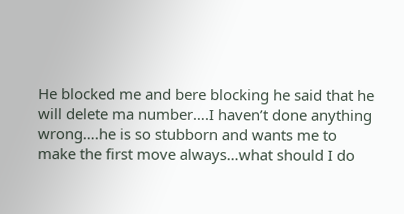He blocked me and bere blocking he said that he will delete ma number….I haven’t done anything wrong….he is so stubborn and wants me to make the first move always…what should I do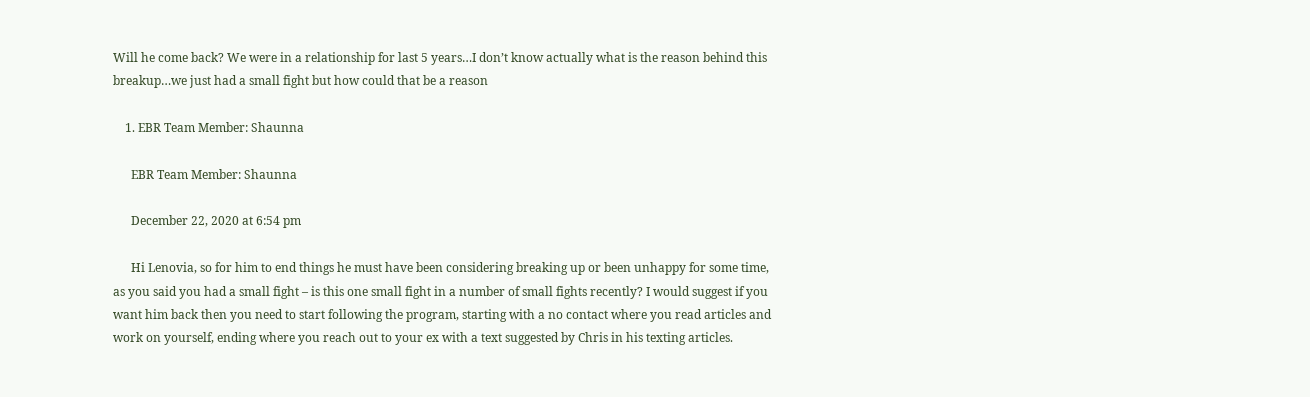Will he come back? We were in a relationship for last 5 years…I don’t know actually what is the reason behind this breakup…we just had a small fight but how could that be a reason

    1. EBR Team Member: Shaunna

      EBR Team Member: Shaunna

      December 22, 2020 at 6:54 pm

      Hi Lenovia, so for him to end things he must have been considering breaking up or been unhappy for some time, as you said you had a small fight – is this one small fight in a number of small fights recently? I would suggest if you want him back then you need to start following the program, starting with a no contact where you read articles and work on yourself, ending where you reach out to your ex with a text suggested by Chris in his texting articles.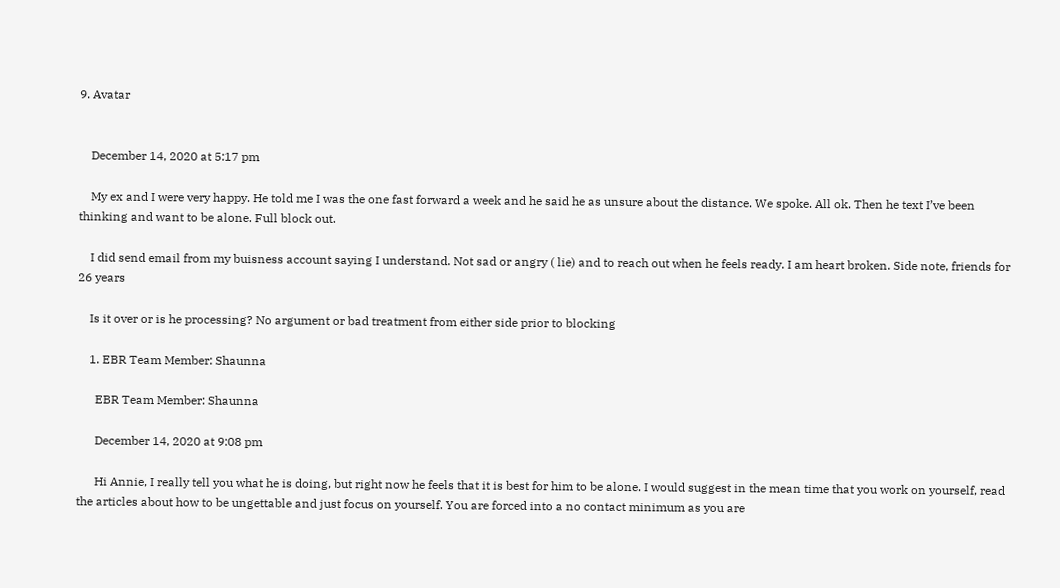9. Avatar


    December 14, 2020 at 5:17 pm

    My ex and I were very happy. He told me I was the one fast forward a week and he said he as unsure about the distance. We spoke. All ok. Then he text I’ve been thinking and want to be alone. Full block out.

    I did send email from my buisness account saying I understand. Not sad or angry ( lie) and to reach out when he feels ready. I am heart broken. Side note, friends for 26 years

    Is it over or is he processing? No argument or bad treatment from either side prior to blocking

    1. EBR Team Member: Shaunna

      EBR Team Member: Shaunna

      December 14, 2020 at 9:08 pm

      Hi Annie, I really tell you what he is doing, but right now he feels that it is best for him to be alone. I would suggest in the mean time that you work on yourself, read the articles about how to be ungettable and just focus on yourself. You are forced into a no contact minimum as you are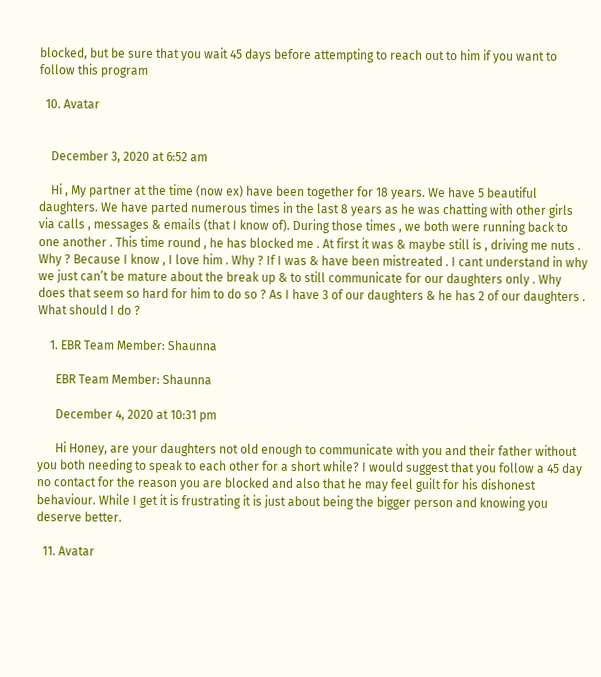blocked, but be sure that you wait 45 days before attempting to reach out to him if you want to follow this program

  10. Avatar


    December 3, 2020 at 6:52 am

    Hi , My partner at the time (now ex) have been together for 18 years. We have 5 beautiful daughters. We have parted numerous times in the last 8 years as he was chatting with other girls via calls , messages & emails (that I know of). During those times , we both were running back to one another . This time round , he has blocked me . At first it was & maybe still is , driving me nuts . Why ? Because I know , I love him . Why ? If I was & have been mistreated . I cant understand in why we just can’t be mature about the break up & to still communicate for our daughters only . Why does that seem so hard for him to do so ? As I have 3 of our daughters & he has 2 of our daughters . What should I do ?

    1. EBR Team Member: Shaunna

      EBR Team Member: Shaunna

      December 4, 2020 at 10:31 pm

      Hi Honey, are your daughters not old enough to communicate with you and their father without you both needing to speak to each other for a short while? I would suggest that you follow a 45 day no contact for the reason you are blocked and also that he may feel guilt for his dishonest behaviour. While I get it is frustrating it is just about being the bigger person and knowing you deserve better.

  11. Avatar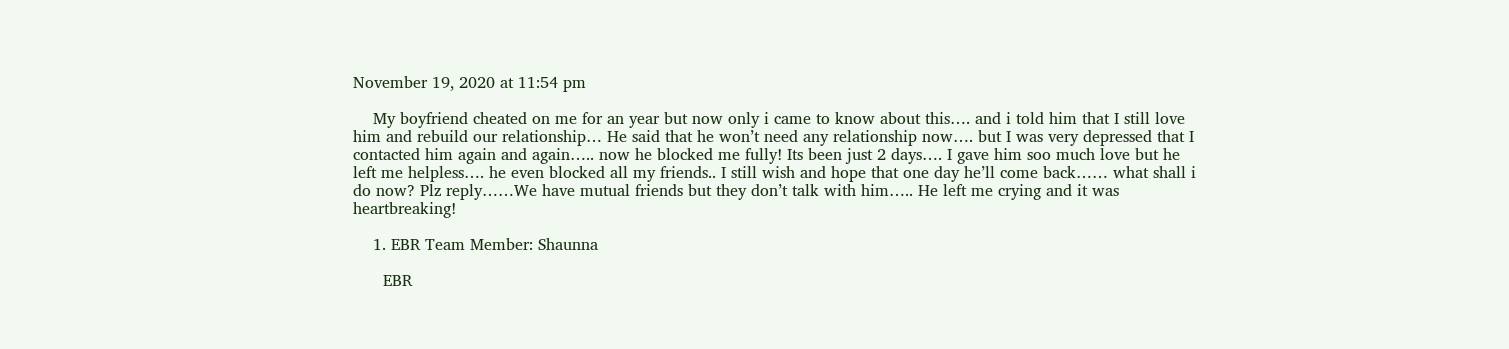November 19, 2020 at 11:54 pm

    My boyfriend cheated on me for an year but now only i came to know about this…. and i told him that I still love him and rebuild our relationship… He said that he won’t need any relationship now…. but I was very depressed that I contacted him again and again….. now he blocked me fully! Its been just 2 days…. I gave him soo much love but he left me helpless…. he even blocked all my friends.. I still wish and hope that one day he’ll come back…… what shall i do now? Plz reply……We have mutual friends but they don’t talk with him….. He left me crying and it was heartbreaking!

    1. EBR Team Member: Shaunna

      EBR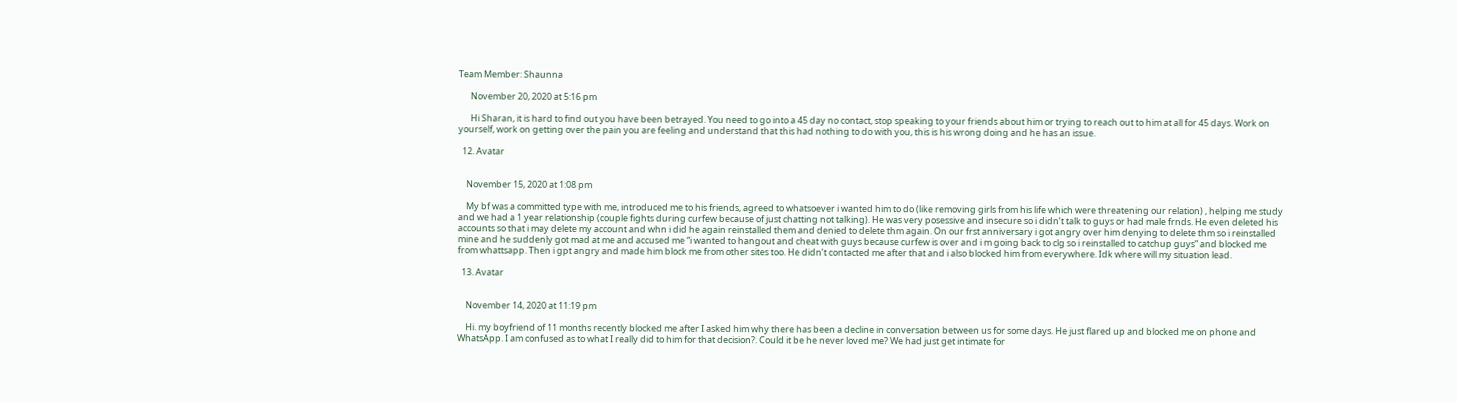Team Member: Shaunna

      November 20, 2020 at 5:16 pm

      Hi Sharan, it is hard to find out you have been betrayed. You need to go into a 45 day no contact, stop speaking to your friends about him or trying to reach out to him at all for 45 days. Work on yourself, work on getting over the pain you are feeling and understand that this had nothing to do with you, this is his wrong doing and he has an issue.

  12. Avatar


    November 15, 2020 at 1:08 pm

    My bf was a committed type with me, introduced me to his friends, agreed to whatsoever i wanted him to do (like removing girls from his life which were threatening our relation) , helping me study and we had a 1 year relationship (couple fights during curfew because of just chatting not talking). He was very posessive and insecure so i didn’t talk to guys or had male frnds. He even deleted his accounts so that i may delete my account and whn i did he again reinstalled them and denied to delete thm again. On our frst anniversary i got angry over him denying to delete thm so i reinstalled mine and he suddenly got mad at me and accused me “i wanted to hangout and cheat with guys because curfew is over and i m going back to clg so i reinstalled to catchup guys” and blocked me from whattsapp. Then i gpt angry and made him block me from other sites too. He didn’t contacted me after that and i also blocked him from everywhere. Idk where will my situation lead.

  13. Avatar


    November 14, 2020 at 11:19 pm

    Hi. my boyfriend of 11 months recently blocked me after I asked him why there has been a decline in conversation between us for some days. He just flared up and blocked me on phone and WhatsApp. I am confused as to what I really did to him for that decision?. Could it be he never loved me? We had just get intimate for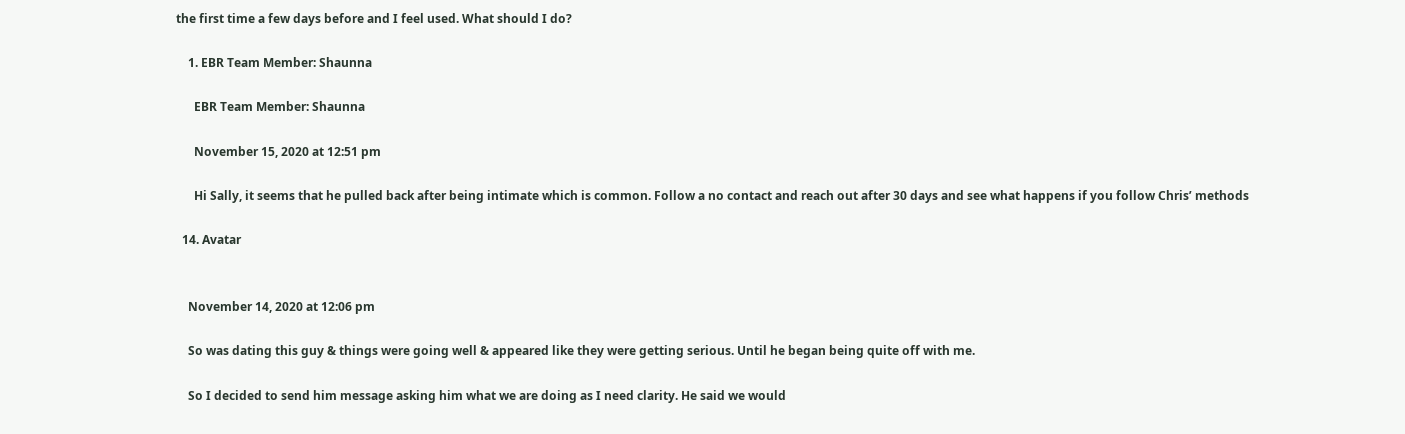the first time a few days before and I feel used. What should I do?

    1. EBR Team Member: Shaunna

      EBR Team Member: Shaunna

      November 15, 2020 at 12:51 pm

      Hi Sally, it seems that he pulled back after being intimate which is common. Follow a no contact and reach out after 30 days and see what happens if you follow Chris’ methods

  14. Avatar


    November 14, 2020 at 12:06 pm

    So was dating this guy & things were going well & appeared like they were getting serious. Until he began being quite off with me.

    So I decided to send him message asking him what we are doing as I need clarity. He said we would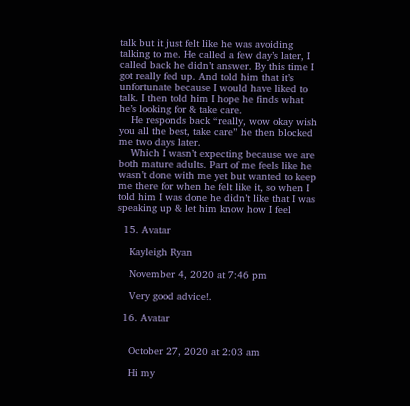talk but it just felt like he was avoiding talking to me. He called a few day’s later, I called back he didn’t answer. By this time I got really fed up. And told him that it’s unfortunate because I would have liked to talk. I then told him I hope he finds what he’s looking for & take care.
    He responds back “really, wow okay wish you all the best, take care” he then blocked me two days later.
    Which I wasn’t expecting because we are both mature adults. Part of me feels like he wasn’t done with me yet but wanted to keep me there for when he felt like it, so when I told him I was done he didn’t like that I was speaking up & let him know how I feel

  15. Avatar

    Kayleigh Ryan

    November 4, 2020 at 7:46 pm

    Very good advice!.

  16. Avatar


    October 27, 2020 at 2:03 am

    Hi my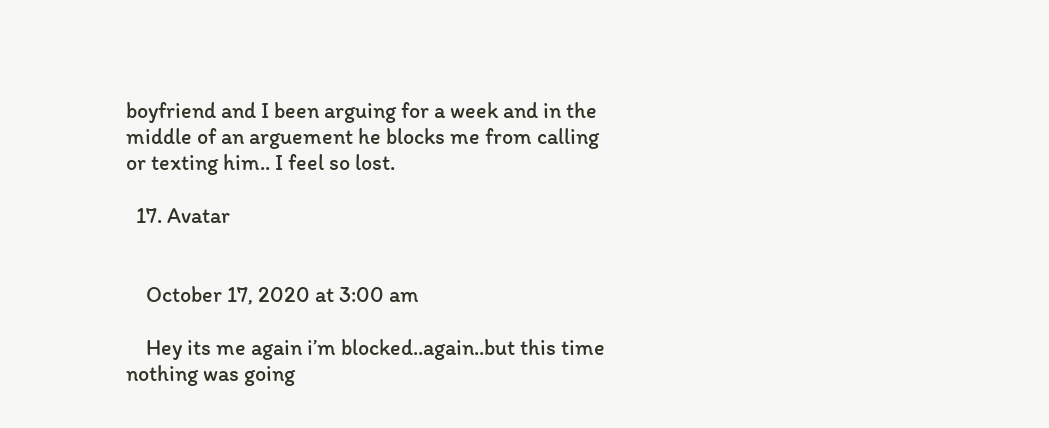boyfriend and I been arguing for a week and in the middle of an arguement he blocks me from calling or texting him.. I feel so lost.

  17. Avatar


    October 17, 2020 at 3:00 am

    Hey its me again i’m blocked..again..but this time nothing was going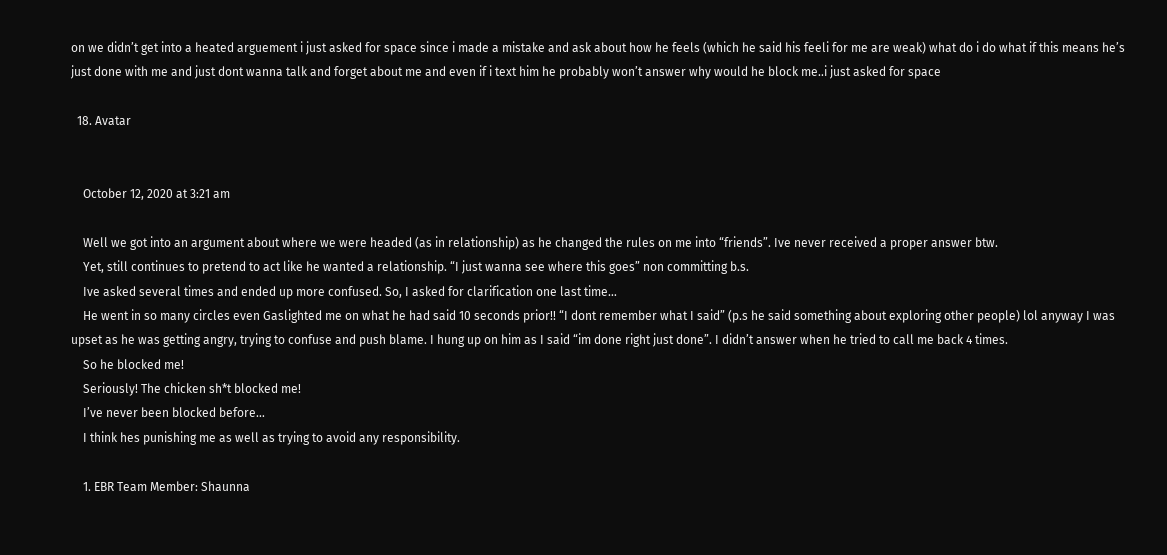on we didn’t get into a heated arguement i just asked for space since i made a mistake and ask about how he feels (which he said his feeli for me are weak) what do i do what if this means he’s just done with me and just dont wanna talk and forget about me and even if i text him he probably won’t answer why would he block me..i just asked for space

  18. Avatar


    October 12, 2020 at 3:21 am

    Well we got into an argument about where we were headed (as in relationship) as he changed the rules on me into “friends”. Ive never received a proper answer btw.
    Yet, still continues to pretend to act like he wanted a relationship. “I just wanna see where this goes” non committing b.s.
    Ive asked several times and ended up more confused. So, I asked for clarification one last time…
    He went in so many circles even Gaslighted me on what he had said 10 seconds prior!! “I dont remember what I said” (p.s he said something about exploring other people) lol anyway I was upset as he was getting angry, trying to confuse and push blame. I hung up on him as I said “im done right just done”. I didn’t answer when he tried to call me back 4 times.
    So he blocked me!
    Seriously! The chicken sh*t blocked me!
    I’ve never been blocked before…
    I think hes punishing me as well as trying to avoid any responsibility.

    1. EBR Team Member: Shaunna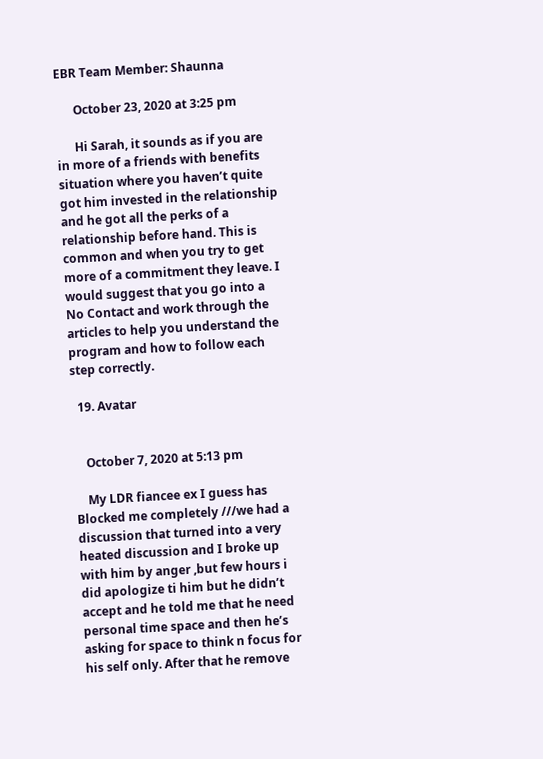EBR Team Member: Shaunna

      October 23, 2020 at 3:25 pm

      Hi Sarah, it sounds as if you are in more of a friends with benefits situation where you haven’t quite got him invested in the relationship and he got all the perks of a relationship before hand. This is common and when you try to get more of a commitment they leave. I would suggest that you go into a No Contact and work through the articles to help you understand the program and how to follow each step correctly.

  19. Avatar


    October 7, 2020 at 5:13 pm

    My LDR fiancee ex I guess has Blocked me completely ///we had a discussion that turned into a very heated discussion and I broke up with him by anger ,but few hours i did apologize ti him but he didn’t accept and he told me that he need personal time space and then he’s asking for space to think n focus for his self only. After that he remove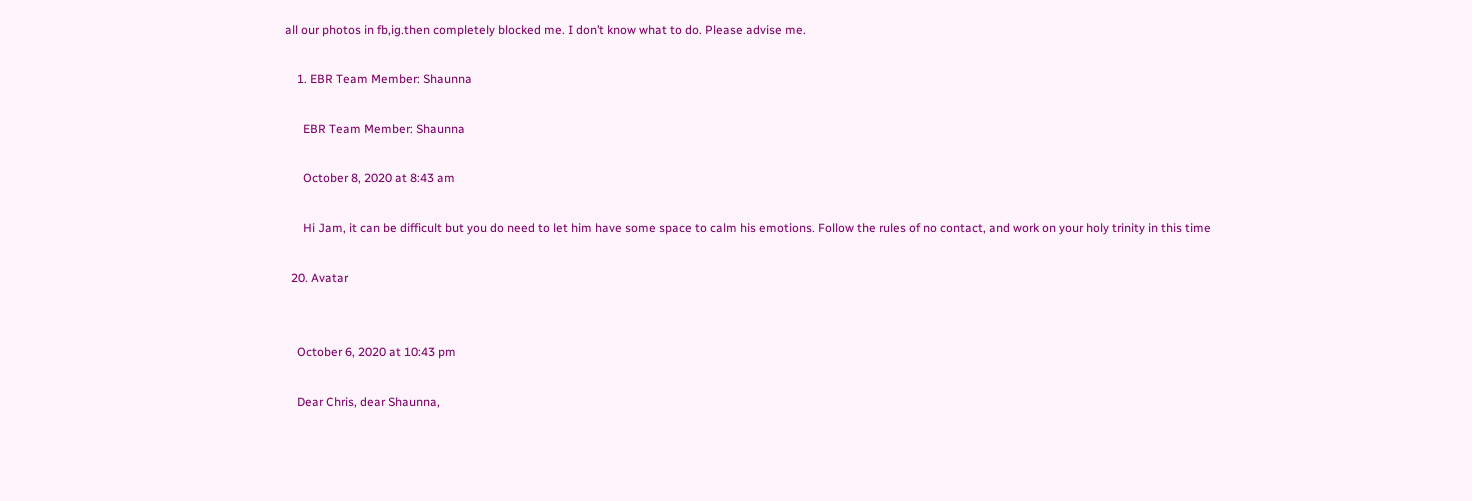all our photos in fb,ig.then completely blocked me. I don’t know what to do. Please advise me.

    1. EBR Team Member: Shaunna

      EBR Team Member: Shaunna

      October 8, 2020 at 8:43 am

      Hi Jam, it can be difficult but you do need to let him have some space to calm his emotions. Follow the rules of no contact, and work on your holy trinity in this time

  20. Avatar


    October 6, 2020 at 10:43 pm

    Dear Chris, dear Shaunna,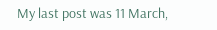My last post was 11 March,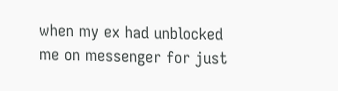when my ex had unblocked me on messenger for just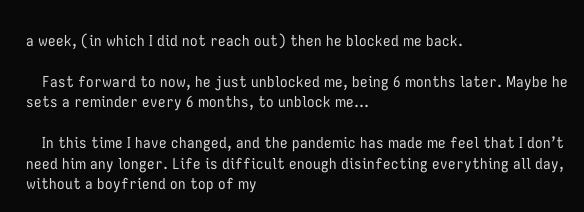a week, (in which I did not reach out) then he blocked me back.

    Fast forward to now, he just unblocked me, being 6 months later. Maybe he sets a reminder every 6 months, to unblock me…

    In this time I have changed, and the pandemic has made me feel that I don’t need him any longer. Life is difficult enough disinfecting everything all day, without a boyfriend on top of my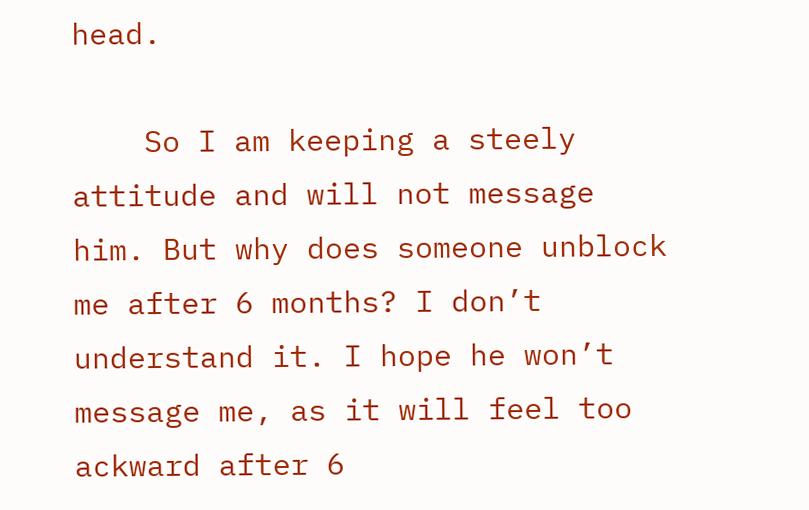head.

    So I am keeping a steely attitude and will not message him. But why does someone unblock me after 6 months? I don’t understand it. I hope he won’t message me, as it will feel too ackward after 6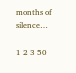months of silence…

1 2 3 50